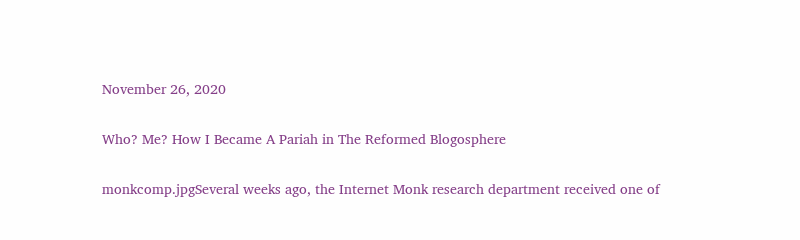November 26, 2020

Who? Me? How I Became A Pariah in The Reformed Blogosphere

monkcomp.jpgSeveral weeks ago, the Internet Monk research department received one of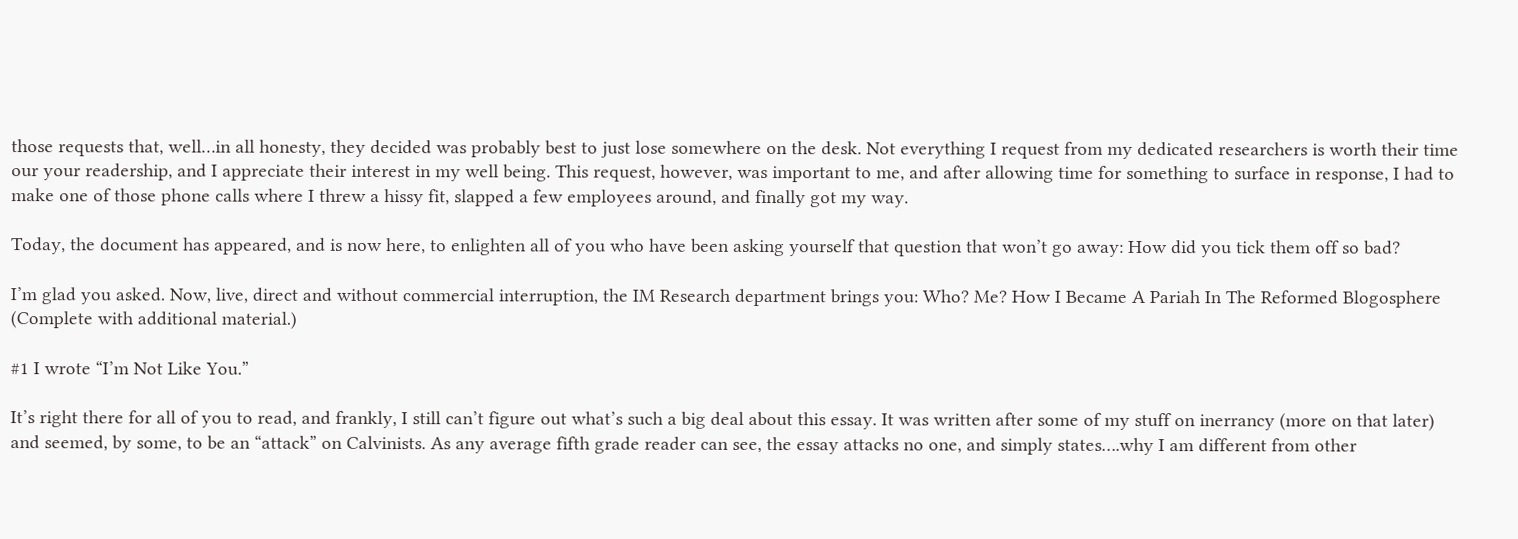those requests that, well…in all honesty, they decided was probably best to just lose somewhere on the desk. Not everything I request from my dedicated researchers is worth their time our your readership, and I appreciate their interest in my well being. This request, however, was important to me, and after allowing time for something to surface in response, I had to make one of those phone calls where I threw a hissy fit, slapped a few employees around, and finally got my way.

Today, the document has appeared, and is now here, to enlighten all of you who have been asking yourself that question that won’t go away: How did you tick them off so bad?

I’m glad you asked. Now, live, direct and without commercial interruption, the IM Research department brings you: Who? Me? How I Became A Pariah In The Reformed Blogosphere (Complete with additional material.)

#1 I wrote “I’m Not Like You.”

It’s right there for all of you to read, and frankly, I still can’t figure out what’s such a big deal about this essay. It was written after some of my stuff on inerrancy (more on that later) and seemed, by some, to be an “attack” on Calvinists. As any average fifth grade reader can see, the essay attacks no one, and simply states….why I am different from other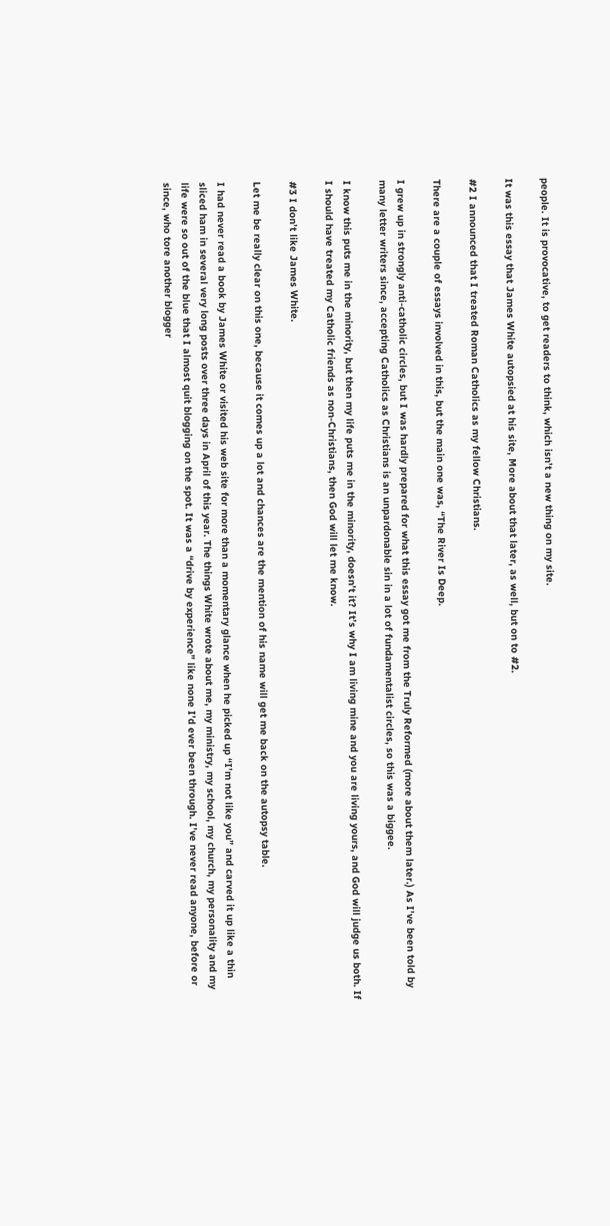people. It is provocative, to get readers to think, which isn’t a new thing on my site.

It was this essay that James White autopsied at his site, More about that later, as well, but on to #2.

#2 I announced that I treated Roman Catholics as my fellow Christians.

There are a couple of essays involved in this, but the main one was, “The River Is Deep.

I grew up in strongly anti-catholic circles, but I was hardly prepared for what this essay got me from the Truly Reformed (more about them later.) As I’ve been told by many letter writers since, accepting Catholics as Christians is an unpardonable sin in a lot of fundamentalist circles, so this was a biggee.

I know this puts me in the minority, but then my life puts me in the minority, doesn’t it? It’s why I am living mine and you are living yours, and God will judge us both. If I should have treated my Catholic friends as non-Christians, then God will let me know.

#3 I don’t like James White.

Let me be really clear on this one, because it comes up a lot and chances are the mention of his name will get me back on the autopsy table.

I had never read a book by James White or visited his web site for more than a momentary glance when he picked up “I’m not like you” and carved it up like a thin sliced ham in several very long posts over three days in April of this year. The things White wrote about me, my ministry, my school, my church, my personality and my life were so out of the blue that I almost quit blogging on the spot. It was a “drive by experience” like none I’d ever been through. I’ve never read anyone, before or since, who tore another blogger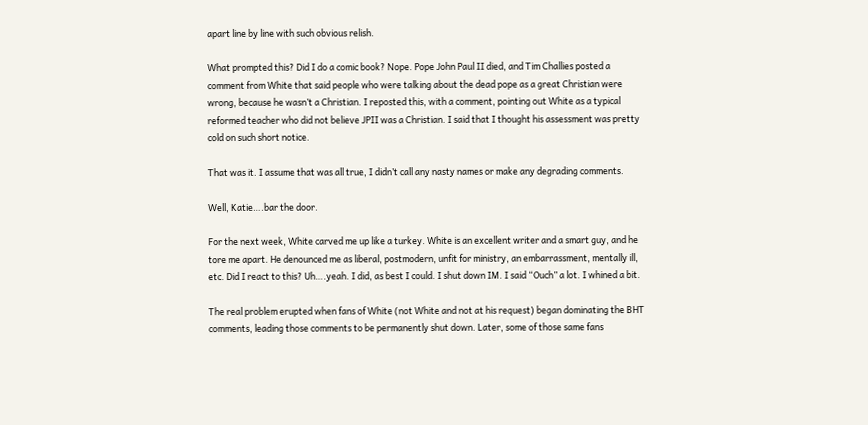apart line by line with such obvious relish.

What prompted this? Did I do a comic book? Nope. Pope John Paul II died, and Tim Challies posted a comment from White that said people who were talking about the dead pope as a great Christian were wrong, because he wasn’t a Christian. I reposted this, with a comment, pointing out White as a typical reformed teacher who did not believe JPII was a Christian. I said that I thought his assessment was pretty cold on such short notice.

That was it. I assume that was all true, I didn’t call any nasty names or make any degrading comments.

Well, Katie….bar the door.

For the next week, White carved me up like a turkey. White is an excellent writer and a smart guy, and he tore me apart. He denounced me as liberal, postmodern, unfit for ministry, an embarrassment, mentally ill, etc. Did I react to this? Uh….yeah. I did, as best I could. I shut down IM. I said “Ouch” a lot. I whined a bit.

The real problem erupted when fans of White (not White and not at his request) began dominating the BHT comments, leading those comments to be permanently shut down. Later, some of those same fans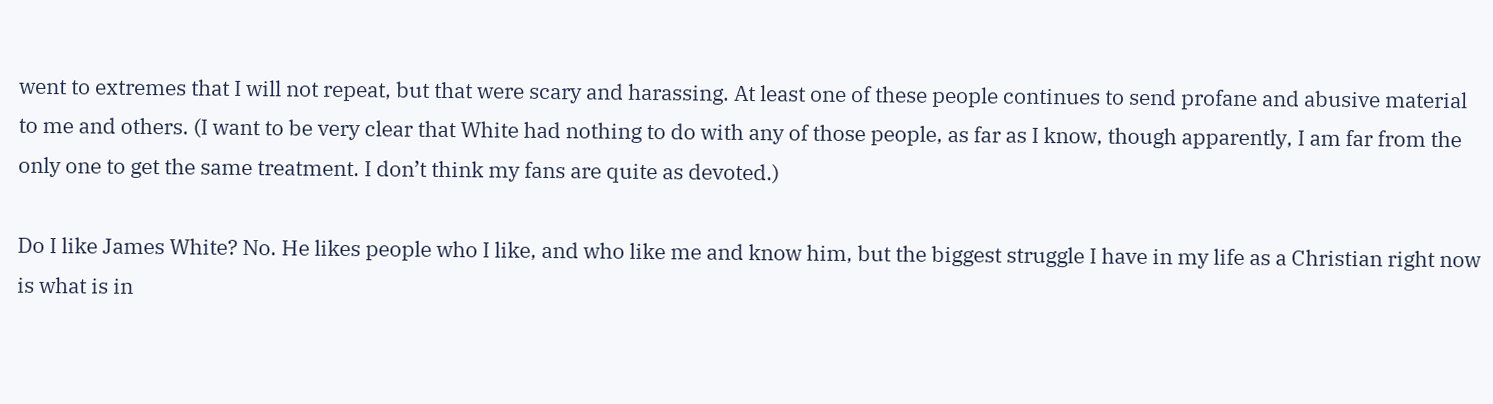went to extremes that I will not repeat, but that were scary and harassing. At least one of these people continues to send profane and abusive material to me and others. (I want to be very clear that White had nothing to do with any of those people, as far as I know, though apparently, I am far from the only one to get the same treatment. I don’t think my fans are quite as devoted.)

Do I like James White? No. He likes people who I like, and who like me and know him, but the biggest struggle I have in my life as a Christian right now is what is in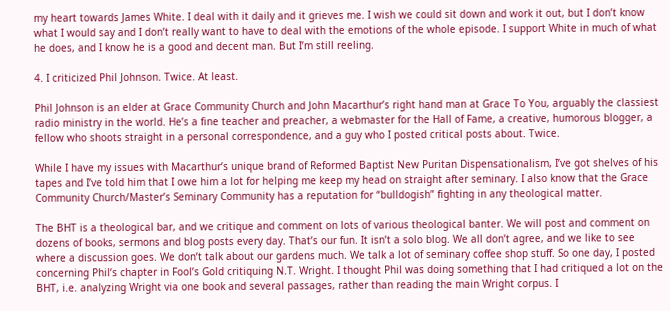my heart towards James White. I deal with it daily and it grieves me. I wish we could sit down and work it out, but I don’t know what I would say and I don’t really want to have to deal with the emotions of the whole episode. I support White in much of what he does, and I know he is a good and decent man. But I’m still reeling.

4. I criticized Phil Johnson. Twice. At least.

Phil Johnson is an elder at Grace Community Church and John Macarthur’s right hand man at Grace To You, arguably the classiest radio ministry in the world. He’s a fine teacher and preacher, a webmaster for the Hall of Fame, a creative, humorous blogger, a fellow who shoots straight in a personal correspondence, and a guy who I posted critical posts about. Twice.

While I have my issues with Macarthur’s unique brand of Reformed Baptist New Puritan Dispensationalism, I’ve got shelves of his tapes and I’ve told him that I owe him a lot for helping me keep my head on straight after seminary. I also know that the Grace Community Church/Master’s Seminary Community has a reputation for “bulldogish” fighting in any theological matter.

The BHT is a theological bar, and we critique and comment on lots of various theological banter. We will post and comment on dozens of books, sermons and blog posts every day. That’s our fun. It isn’t a solo blog. We all don’t agree, and we like to see where a discussion goes. We don’t talk about our gardens much. We talk a lot of seminary coffee shop stuff. So one day, I posted concerning Phil’s chapter in Fool’s Gold critiquing N.T. Wright. I thought Phil was doing something that I had critiqued a lot on the BHT, i.e. analyzing Wright via one book and several passages, rather than reading the main Wright corpus. I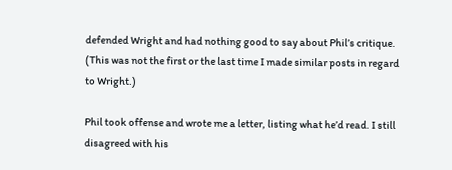defended Wright and had nothing good to say about Phil’s critique. (This was not the first or the last time I made similar posts in regard to Wright.)

Phil took offense and wrote me a letter, listing what he’d read. I still disagreed with his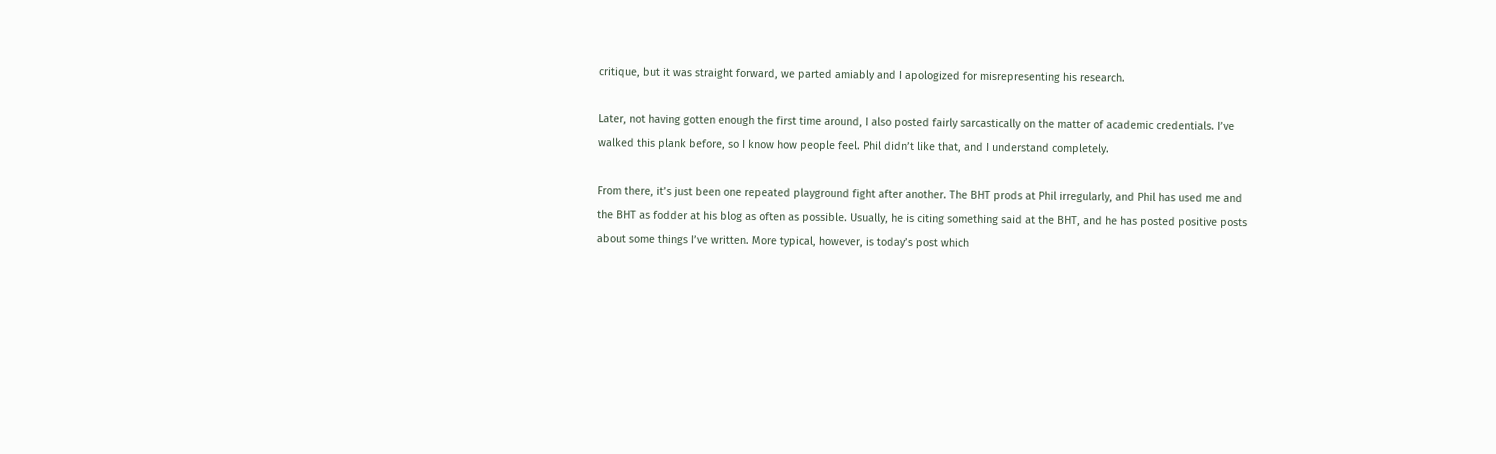critique, but it was straight forward, we parted amiably and I apologized for misrepresenting his research.

Later, not having gotten enough the first time around, I also posted fairly sarcastically on the matter of academic credentials. I’ve walked this plank before, so I know how people feel. Phil didn’t like that, and I understand completely.

From there, it’s just been one repeated playground fight after another. The BHT prods at Phil irregularly, and Phil has used me and the BHT as fodder at his blog as often as possible. Usually, he is citing something said at the BHT, and he has posted positive posts about some things I’ve written. More typical, however, is today’s post which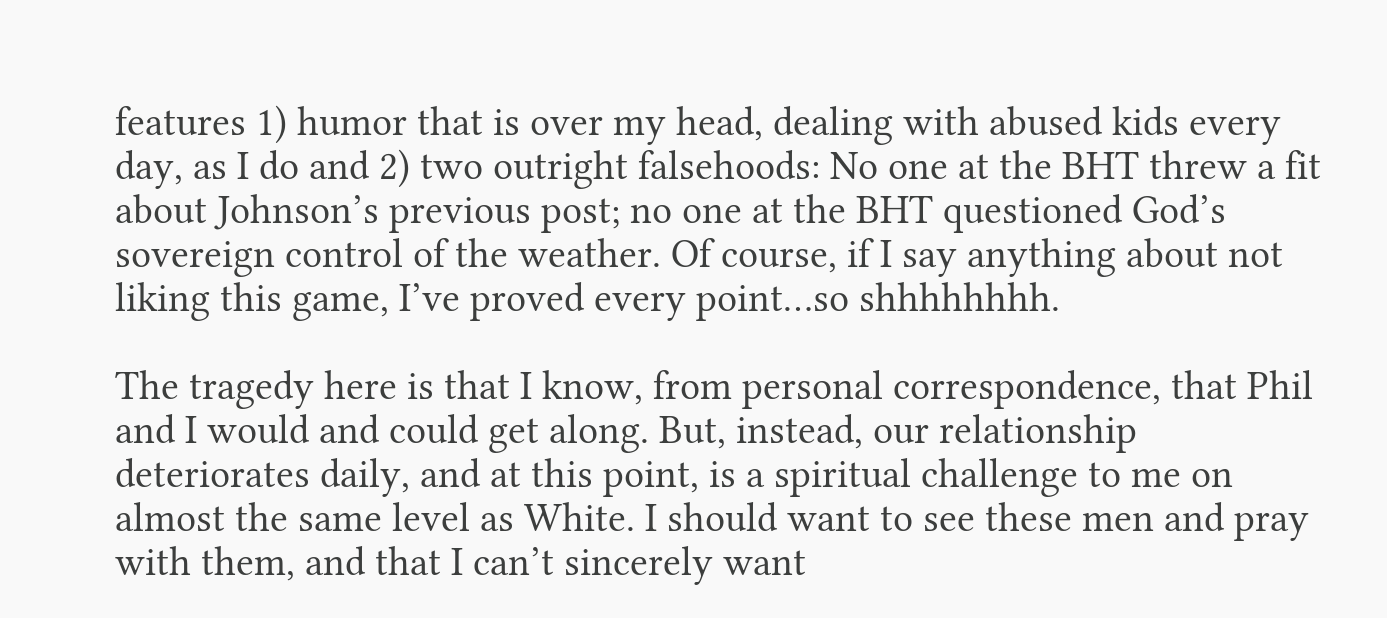features 1) humor that is over my head, dealing with abused kids every day, as I do and 2) two outright falsehoods: No one at the BHT threw a fit about Johnson’s previous post; no one at the BHT questioned God’s sovereign control of the weather. Of course, if I say anything about not liking this game, I’ve proved every point…so shhhhhhhh.

The tragedy here is that I know, from personal correspondence, that Phil and I would and could get along. But, instead, our relationship deteriorates daily, and at this point, is a spiritual challenge to me on almost the same level as White. I should want to see these men and pray with them, and that I can’t sincerely want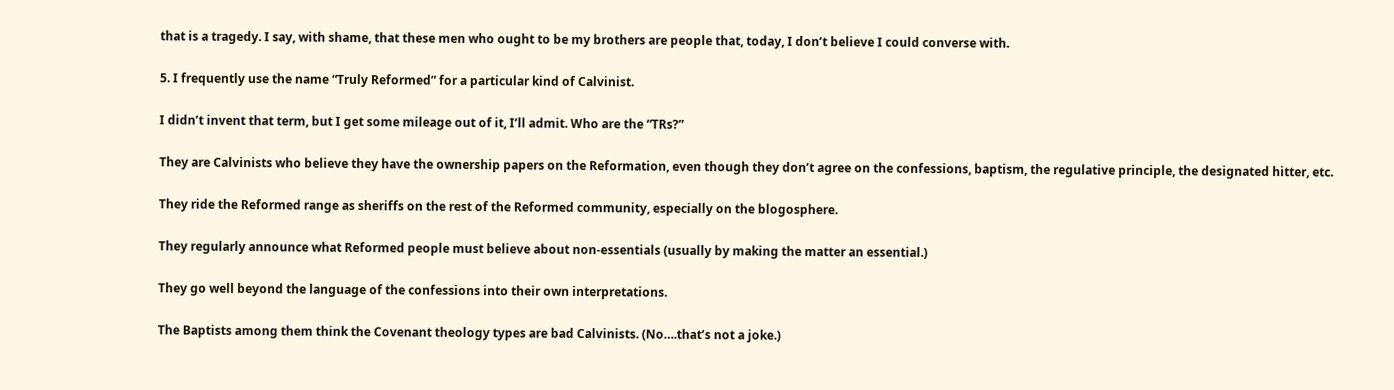that is a tragedy. I say, with shame, that these men who ought to be my brothers are people that, today, I don’t believe I could converse with.

5. I frequently use the name “Truly Reformed” for a particular kind of Calvinist.

I didn’t invent that term, but I get some mileage out of it, I’ll admit. Who are the “TRs?”

They are Calvinists who believe they have the ownership papers on the Reformation, even though they don’t agree on the confessions, baptism, the regulative principle, the designated hitter, etc.

They ride the Reformed range as sheriffs on the rest of the Reformed community, especially on the blogosphere.

They regularly announce what Reformed people must believe about non-essentials (usually by making the matter an essential.)

They go well beyond the language of the confessions into their own interpretations.

The Baptists among them think the Covenant theology types are bad Calvinists. (No….that’s not a joke.)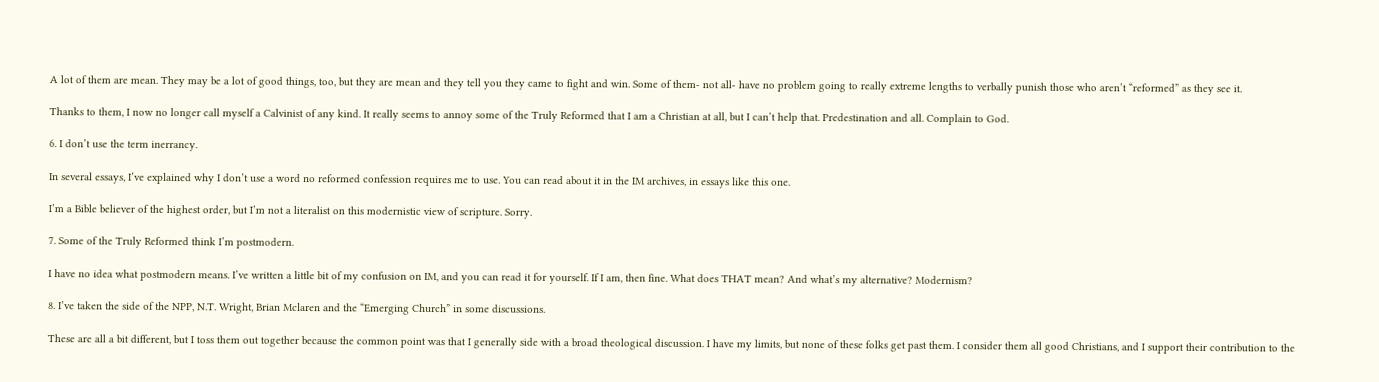A lot of them are mean. They may be a lot of good things, too, but they are mean and they tell you they came to fight and win. Some of them- not all- have no problem going to really extreme lengths to verbally punish those who aren’t “reformed” as they see it.

Thanks to them, I now no longer call myself a Calvinist of any kind. It really seems to annoy some of the Truly Reformed that I am a Christian at all, but I can’t help that. Predestination and all. Complain to God.

6. I don’t use the term inerrancy.

In several essays, I’ve explained why I don’t use a word no reformed confession requires me to use. You can read about it in the IM archives, in essays like this one.

I’m a Bible believer of the highest order, but I’m not a literalist on this modernistic view of scripture. Sorry.

7. Some of the Truly Reformed think I’m postmodern.

I have no idea what postmodern means. I’ve written a little bit of my confusion on IM, and you can read it for yourself. If I am, then fine. What does THAT mean? And what’s my alternative? Modernism?

8. I’ve taken the side of the NPP, N.T. Wright, Brian Mclaren and the “Emerging Church” in some discussions.

These are all a bit different, but I toss them out together because the common point was that I generally side with a broad theological discussion. I have my limits, but none of these folks get past them. I consider them all good Christians, and I support their contribution to the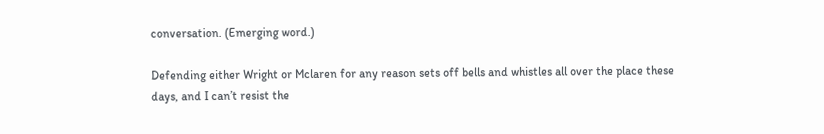conversation. (Emerging word.)

Defending either Wright or Mclaren for any reason sets off bells and whistles all over the place these days, and I can’t resist the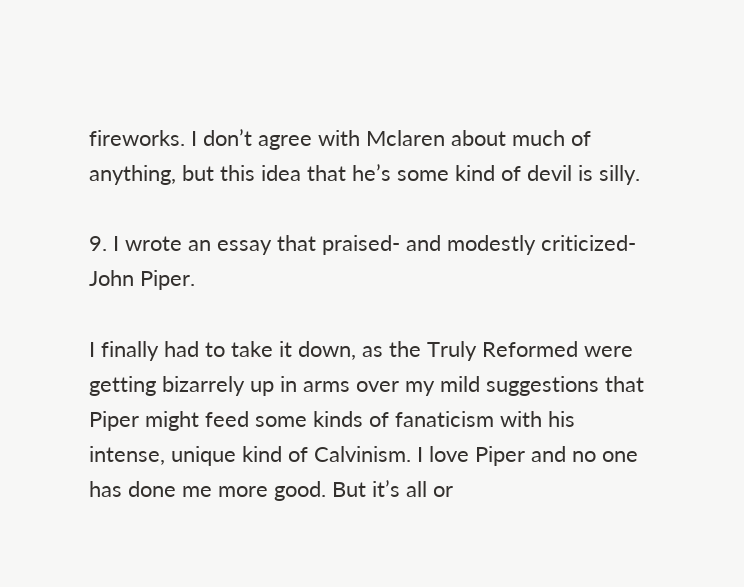fireworks. I don’t agree with Mclaren about much of anything, but this idea that he’s some kind of devil is silly.

9. I wrote an essay that praised- and modestly criticized- John Piper.

I finally had to take it down, as the Truly Reformed were getting bizarrely up in arms over my mild suggestions that Piper might feed some kinds of fanaticism with his intense, unique kind of Calvinism. I love Piper and no one has done me more good. But it’s all or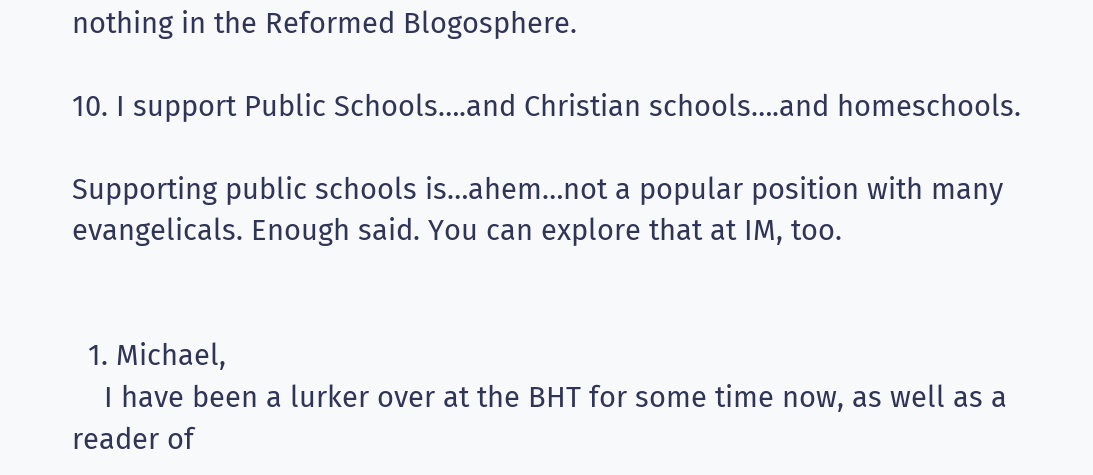nothing in the Reformed Blogosphere.

10. I support Public Schools….and Christian schools….and homeschools.

Supporting public schools is…ahem…not a popular position with many evangelicals. Enough said. You can explore that at IM, too.


  1. Michael,
    I have been a lurker over at the BHT for some time now, as well as a reader of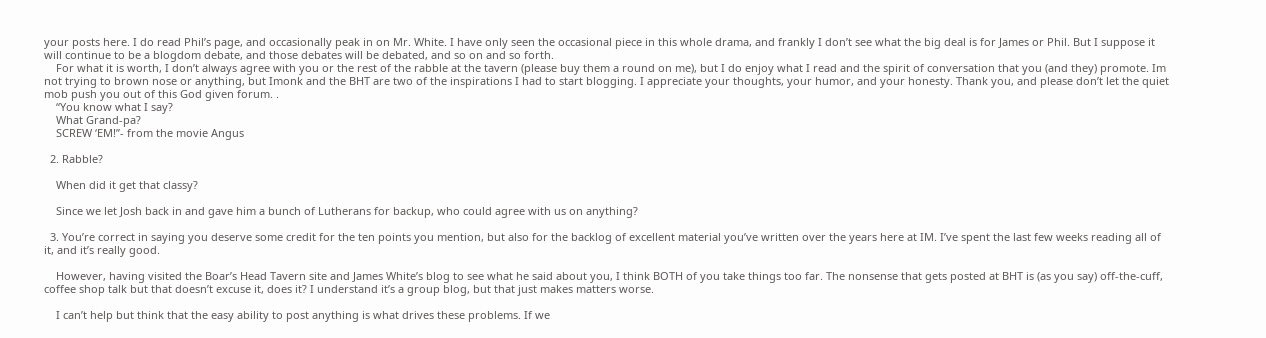your posts here. I do read Phil’s page, and occasionally peak in on Mr. White. I have only seen the occasional piece in this whole drama, and frankly I don’t see what the big deal is for James or Phil. But I suppose it will continue to be a blogdom debate, and those debates will be debated, and so on and so forth.
    For what it is worth, I don’t always agree with you or the rest of the rabble at the tavern (please buy them a round on me), but I do enjoy what I read and the spirit of conversation that you (and they) promote. Im not trying to brown nose or anything, but Imonk and the BHT are two of the inspirations I had to start blogging. I appreciate your thoughts, your humor, and your honesty. Thank you, and please don’t let the quiet mob push you out of this God given forum. .
    “You know what I say?
    What Grand-pa?
    SCREW ‘EM!”- from the movie Angus

  2. Rabble?

    When did it get that classy?

    Since we let Josh back in and gave him a bunch of Lutherans for backup, who could agree with us on anything?

  3. You’re correct in saying you deserve some credit for the ten points you mention, but also for the backlog of excellent material you’ve written over the years here at IM. I’ve spent the last few weeks reading all of it, and it’s really good.

    However, having visited the Boar’s Head Tavern site and James White’s blog to see what he said about you, I think BOTH of you take things too far. The nonsense that gets posted at BHT is (as you say) off-the-cuff, coffee shop talk but that doesn’t excuse it, does it? I understand it’s a group blog, but that just makes matters worse.

    I can’t help but think that the easy ability to post anything is what drives these problems. If we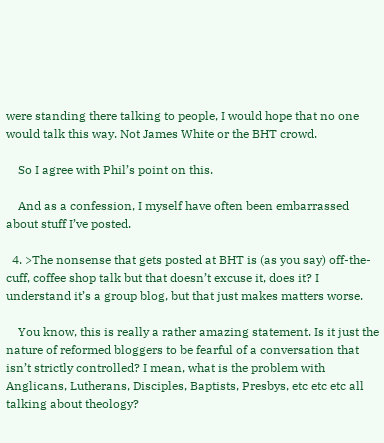were standing there talking to people, I would hope that no one would talk this way. Not James White or the BHT crowd.

    So I agree with Phil’s point on this.

    And as a confession, I myself have often been embarrassed about stuff I’ve posted.

  4. >The nonsense that gets posted at BHT is (as you say) off-the-cuff, coffee shop talk but that doesn’t excuse it, does it? I understand it’s a group blog, but that just makes matters worse.

    You know, this is really a rather amazing statement. Is it just the nature of reformed bloggers to be fearful of a conversation that isn’t strictly controlled? I mean, what is the problem with Anglicans, Lutherans, Disciples, Baptists, Presbys, etc etc etc all talking about theology?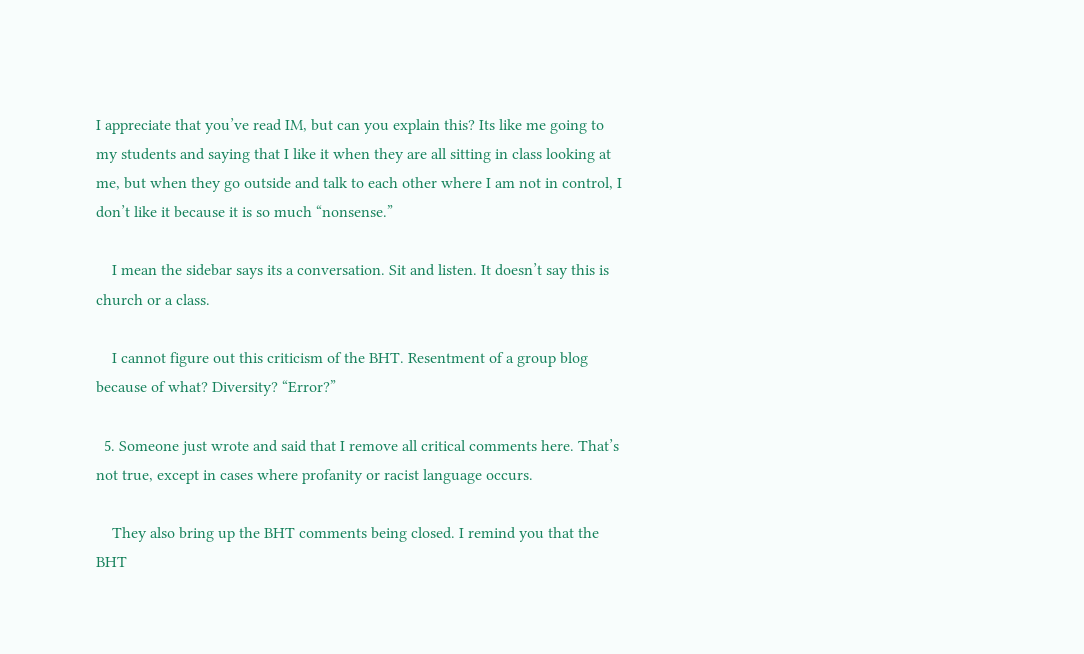I appreciate that you’ve read IM, but can you explain this? Its like me going to my students and saying that I like it when they are all sitting in class looking at me, but when they go outside and talk to each other where I am not in control, I don’t like it because it is so much “nonsense.”

    I mean the sidebar says its a conversation. Sit and listen. It doesn’t say this is church or a class.

    I cannot figure out this criticism of the BHT. Resentment of a group blog because of what? Diversity? “Error?”

  5. Someone just wrote and said that I remove all critical comments here. That’s not true, except in cases where profanity or racist language occurs.

    They also bring up the BHT comments being closed. I remind you that the BHT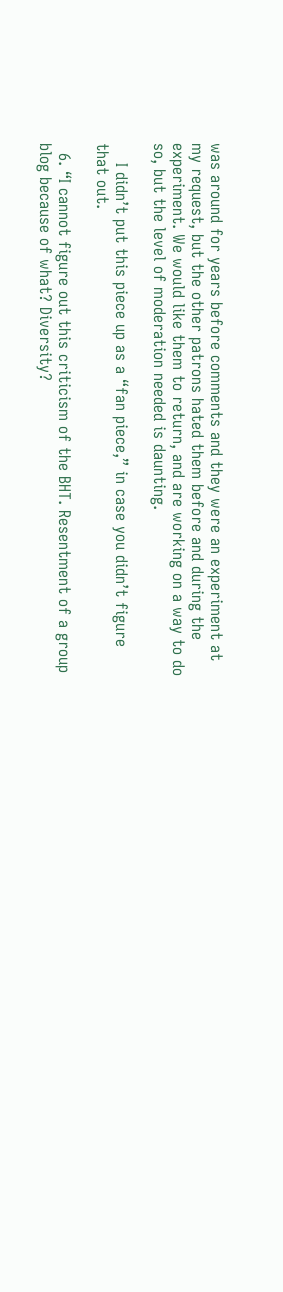was around for years before comments and they were an experiment at my request, but the other patrons hated them before and during the experiment. We would like them to return, and are working on a way to do so, but the level of moderation needed is daunting.

    I didn’t put this piece up as a “fan piece,” in case you didn’t figure that out.

  6. “I cannot figure out this criticism of the BHT. Resentment of a group blog because of what? Diversity?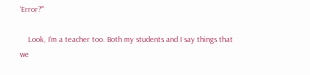‘Error?'”

    Look, I’m a teacher too. Both my students and I say things that we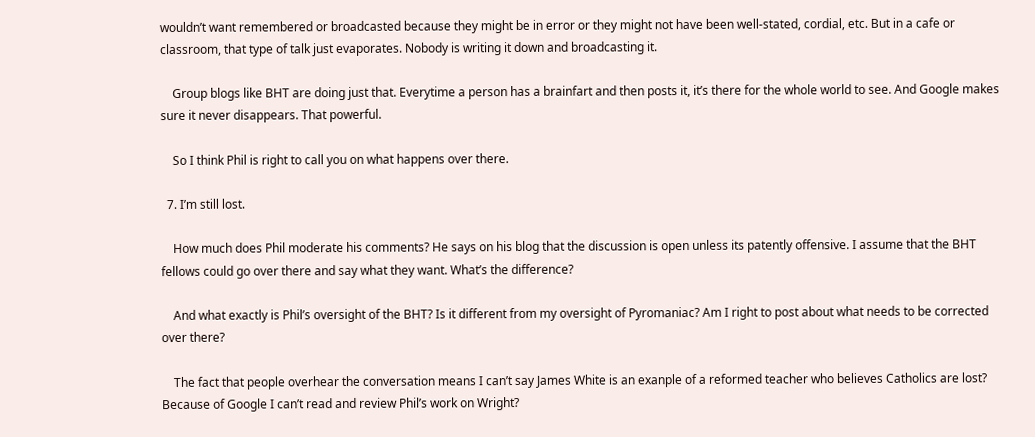wouldn’t want remembered or broadcasted because they might be in error or they might not have been well-stated, cordial, etc. But in a cafe or classroom, that type of talk just evaporates. Nobody is writing it down and broadcasting it.

    Group blogs like BHT are doing just that. Everytime a person has a brainfart and then posts it, it’s there for the whole world to see. And Google makes sure it never disappears. That powerful.

    So I think Phil is right to call you on what happens over there.

  7. I’m still lost.

    How much does Phil moderate his comments? He says on his blog that the discussion is open unless its patently offensive. I assume that the BHT fellows could go over there and say what they want. What’s the difference?

    And what exactly is Phil’s oversight of the BHT? Is it different from my oversight of Pyromaniac? Am I right to post about what needs to be corrected over there?

    The fact that people overhear the conversation means I can’t say James White is an exanple of a reformed teacher who believes Catholics are lost? Because of Google I can’t read and review Phil’s work on Wright?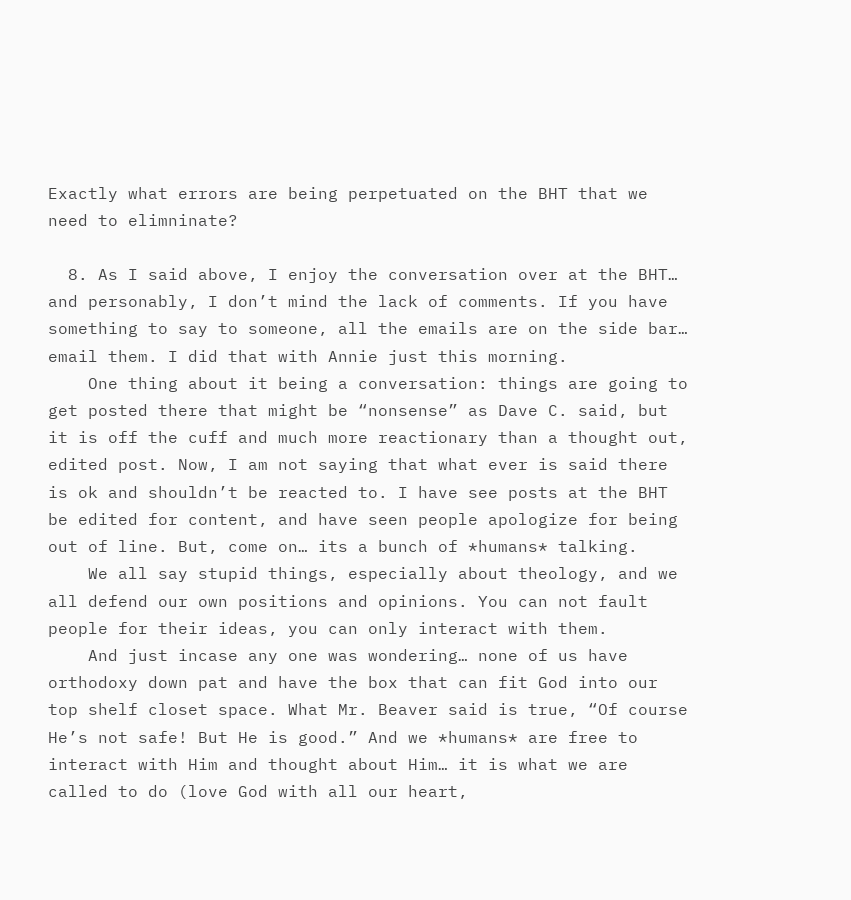Exactly what errors are being perpetuated on the BHT that we need to elimninate?

  8. As I said above, I enjoy the conversation over at the BHT… and personably, I don’t mind the lack of comments. If you have something to say to someone, all the emails are on the side bar… email them. I did that with Annie just this morning.
    One thing about it being a conversation: things are going to get posted there that might be “nonsense” as Dave C. said, but it is off the cuff and much more reactionary than a thought out, edited post. Now, I am not saying that what ever is said there is ok and shouldn’t be reacted to. I have see posts at the BHT be edited for content, and have seen people apologize for being out of line. But, come on… its a bunch of *humans* talking.
    We all say stupid things, especially about theology, and we all defend our own positions and opinions. You can not fault people for their ideas, you can only interact with them.
    And just incase any one was wondering… none of us have orthodoxy down pat and have the box that can fit God into our top shelf closet space. What Mr. Beaver said is true, “Of course He’s not safe! But He is good.” And we *humans* are free to interact with Him and thought about Him… it is what we are called to do (love God with all our heart,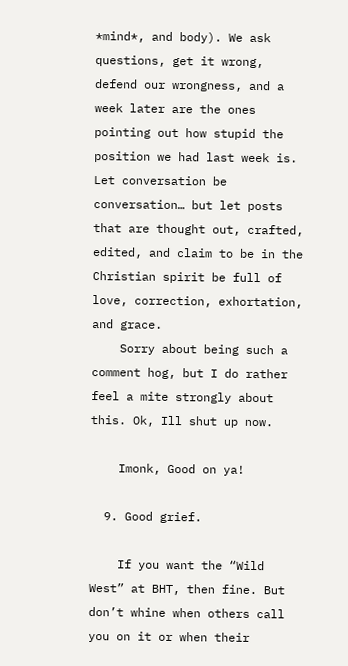*mind*, and body). We ask questions, get it wrong, defend our wrongness, and a week later are the ones pointing out how stupid the position we had last week is. Let conversation be conversation… but let posts that are thought out, crafted, edited, and claim to be in the Christian spirit be full of love, correction, exhortation, and grace.
    Sorry about being such a comment hog, but I do rather feel a mite strongly about this. Ok, Ill shut up now.

    Imonk, Good on ya!

  9. Good grief.

    If you want the “Wild West” at BHT, then fine. But don’t whine when others call you on it or when their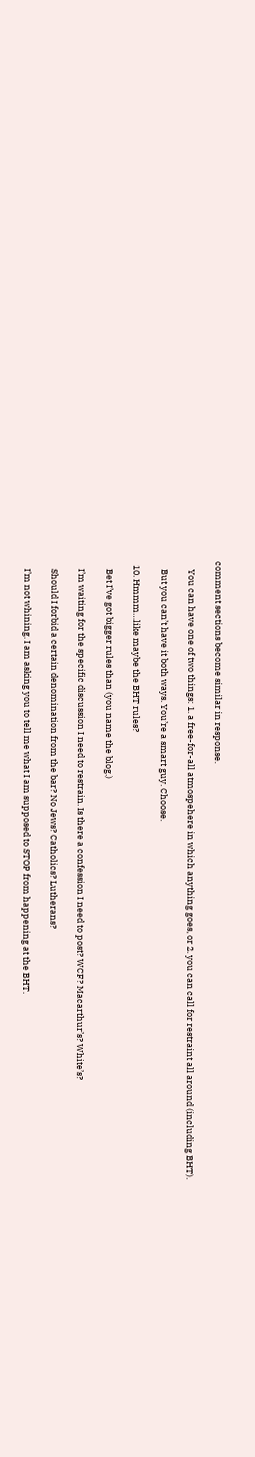comment sections become similar in response.

    You can have one of two things: 1. a free-for-all atmospehere in which anything goes, or 2. you can call for restraint all around (including BHT).

    But you can’t have it both ways. You’re a smart guy. Choose.

  10. Hmmm…like maybe the BHT rules?

    Bet I’ve got bigger rules than (you name the blog.)

    I’m waiting for the specific discussion I need to restrain. Is there a confession I need to post? WCF? Macarthur’s? White’s?

    Should I forbid a certain denomination from the bar? No Jews? Catholics? Lutherans?

    I’m not whining. I am asking you to tell me what I am supposed to STOP from happening at the BHT.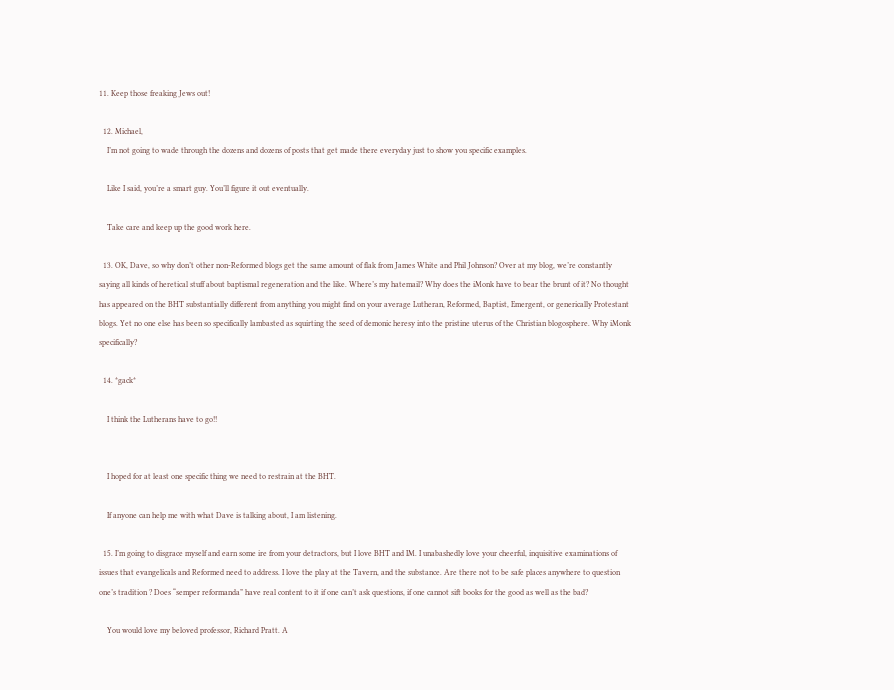11. Keep those freaking Jews out!

  12. Michael,
    I’m not going to wade through the dozens and dozens of posts that get made there everyday just to show you specific examples.

    Like I said, you’re a smart guy. You’ll figure it out eventually.

    Take care and keep up the good work here.

  13. OK, Dave, so why don’t other non-Reformed blogs get the same amount of flak from James White and Phil Johnson? Over at my blog, we’re constantly saying all kinds of heretical stuff about baptismal regeneration and the like. Where’s my hatemail? Why does the iMonk have to bear the brunt of it? No thought has appeared on the BHT substantially different from anything you might find on your average Lutheran, Reformed, Baptist, Emergent, or generically Protestant blogs. Yet no one else has been so specifically lambasted as squirting the seed of demonic heresy into the pristine uterus of the Christian blogosphere. Why iMonk specifically?

  14. *gack*

    I think the Lutherans have to go!!


    I hoped for at least one specific thing we need to restrain at the BHT.

    If anyone can help me with what Dave is talking about, I am listening.

  15. I’m going to disgrace myself and earn some ire from your detractors, but I love BHT and IM. I unabashedly love your cheerful, inquisitive examinations of issues that evangelicals and Reformed need to address. I love the play at the Tavern, and the substance. Are there not to be safe places anywhere to question one’s tradition ? Does “semper reformanda” have real content to it if one can’t ask questions, if one cannot sift books for the good as well as the bad?

    You would love my beloved professor, Richard Pratt. A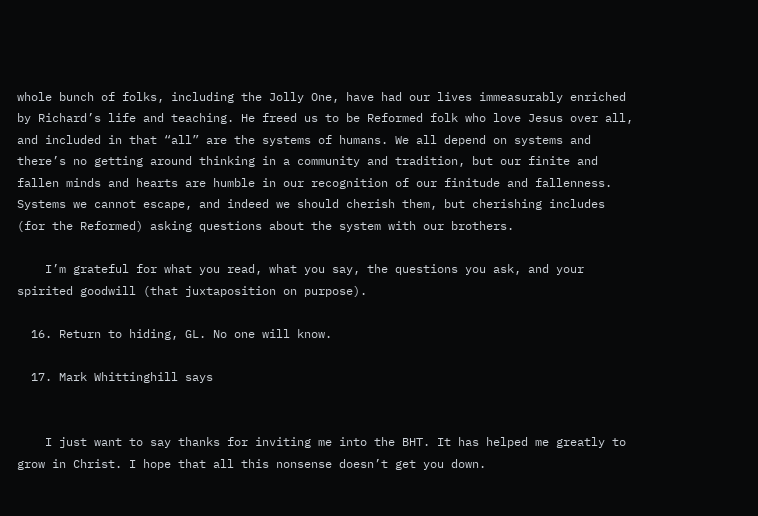whole bunch of folks, including the Jolly One, have had our lives immeasurably enriched by Richard’s life and teaching. He freed us to be Reformed folk who love Jesus over all, and included in that “all” are the systems of humans. We all depend on systems and there’s no getting around thinking in a community and tradition, but our finite and fallen minds and hearts are humble in our recognition of our finitude and fallenness. Systems we cannot escape, and indeed we should cherish them, but cherishing includes (for the Reformed) asking questions about the system with our brothers.

    I’m grateful for what you read, what you say, the questions you ask, and your spirited goodwill (that juxtaposition on purpose).

  16. Return to hiding, GL. No one will know.

  17. Mark Whittinghill says


    I just want to say thanks for inviting me into the BHT. It has helped me greatly to grow in Christ. I hope that all this nonsense doesn’t get you down.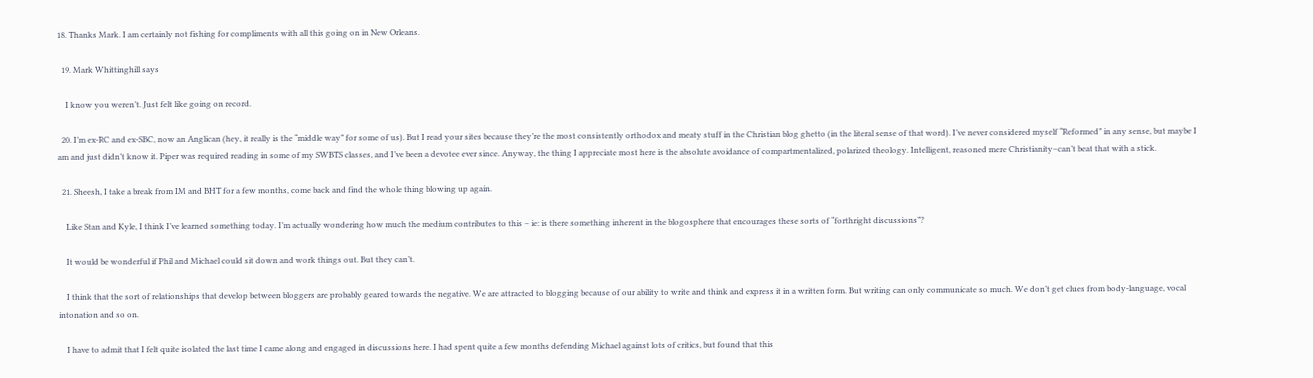18. Thanks Mark. I am certainly not fishing for compliments with all this going on in New Orleans.

  19. Mark Whittinghill says

    I know you weren’t. Just felt like going on record.

  20. I’m ex-RC and ex-SBC, now an Anglican (hey, it really is the “middle way” for some of us). But I read your sites because they’re the most consistently orthodox and meaty stuff in the Christian blog ghetto (in the literal sense of that word). I’ve never considered myself “Reformed” in any sense, but maybe I am and just didn’t know it. Piper was required reading in some of my SWBTS classes, and I’ve been a devotee ever since. Anyway, the thing I appreciate most here is the absolute avoidance of compartmentalized, polarized theology. Intelligent, reasoned mere Christianity–can’t beat that with a stick.

  21. Sheesh, I take a break from IM and BHT for a few months, come back and find the whole thing blowing up again.

    Like Stan and Kyle, I think I’ve learned something today. I’m actually wondering how much the medium contributes to this – ie: is there something inherent in the blogosphere that encourages these sorts of “forthright discussions”?

    It would be wonderful if Phil and Michael could sit down and work things out. But they can’t.

    I think that the sort of relationships that develop between bloggers are probably geared towards the negative. We are attracted to blogging because of our ability to write and think and express it in a written form. But writing can only communicate so much. We don’t get clues from body-language, vocal intonation and so on.

    I have to admit that I felt quite isolated the last time I came along and engaged in discussions here. I had spent quite a few months defending Michael against lots of critics, but found that this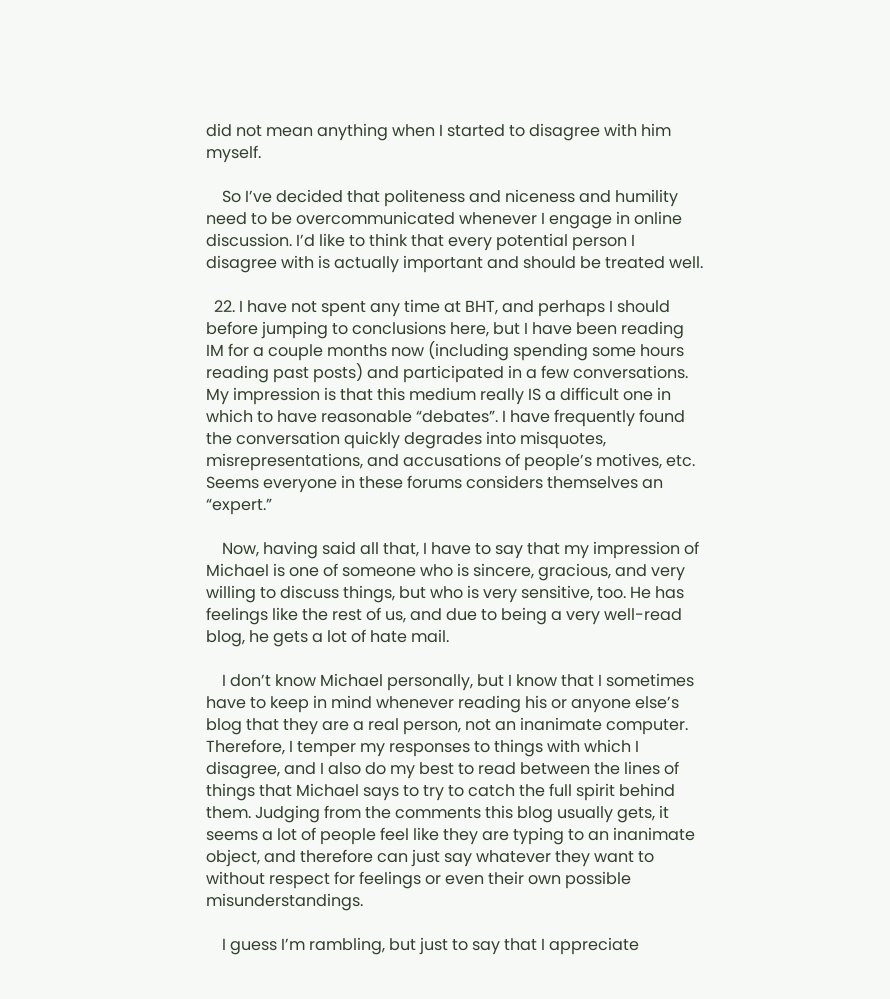did not mean anything when I started to disagree with him myself.

    So I’ve decided that politeness and niceness and humility need to be overcommunicated whenever I engage in online discussion. I’d like to think that every potential person I disagree with is actually important and should be treated well.

  22. I have not spent any time at BHT, and perhaps I should before jumping to conclusions here, but I have been reading IM for a couple months now (including spending some hours reading past posts) and participated in a few conversations. My impression is that this medium really IS a difficult one in which to have reasonable “debates”. I have frequently found the conversation quickly degrades into misquotes, misrepresentations, and accusations of people’s motives, etc. Seems everyone in these forums considers themselves an “expert.”

    Now, having said all that, I have to say that my impression of Michael is one of someone who is sincere, gracious, and very willing to discuss things, but who is very sensitive, too. He has feelings like the rest of us, and due to being a very well-read blog, he gets a lot of hate mail.

    I don’t know Michael personally, but I know that I sometimes have to keep in mind whenever reading his or anyone else’s blog that they are a real person, not an inanimate computer. Therefore, I temper my responses to things with which I disagree, and I also do my best to read between the lines of things that Michael says to try to catch the full spirit behind them. Judging from the comments this blog usually gets, it seems a lot of people feel like they are typing to an inanimate object, and therefore can just say whatever they want to without respect for feelings or even their own possible misunderstandings.

    I guess I’m rambling, but just to say that I appreciate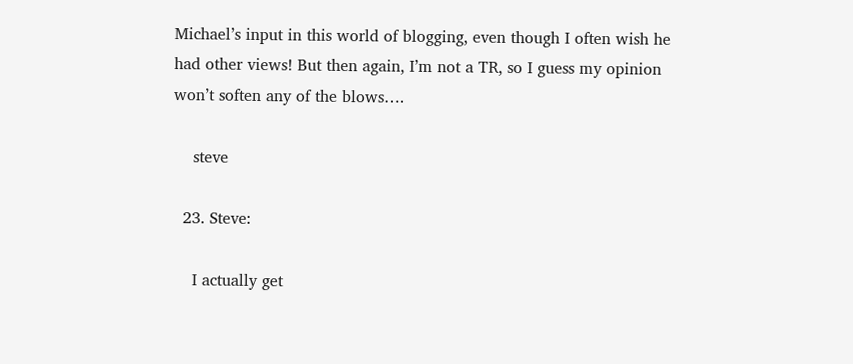Michael’s input in this world of blogging, even though I often wish he had other views! But then again, I’m not a TR, so I guess my opinion won’t soften any of the blows….

    steve

  23. Steve:

    I actually get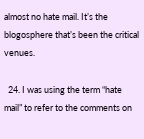almost no hate mail. It’s the blogosphere that’s been the critical venues.

  24. I was using the term “hate mail” to refer to the comments on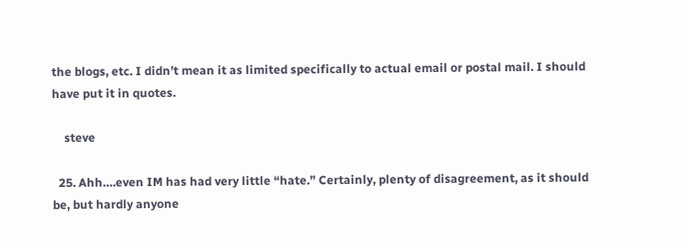the blogs, etc. I didn’t mean it as limited specifically to actual email or postal mail. I should have put it in quotes.

    steve

  25. Ahh….even IM has had very little “hate.” Certainly, plenty of disagreement, as it should be, but hardly anyone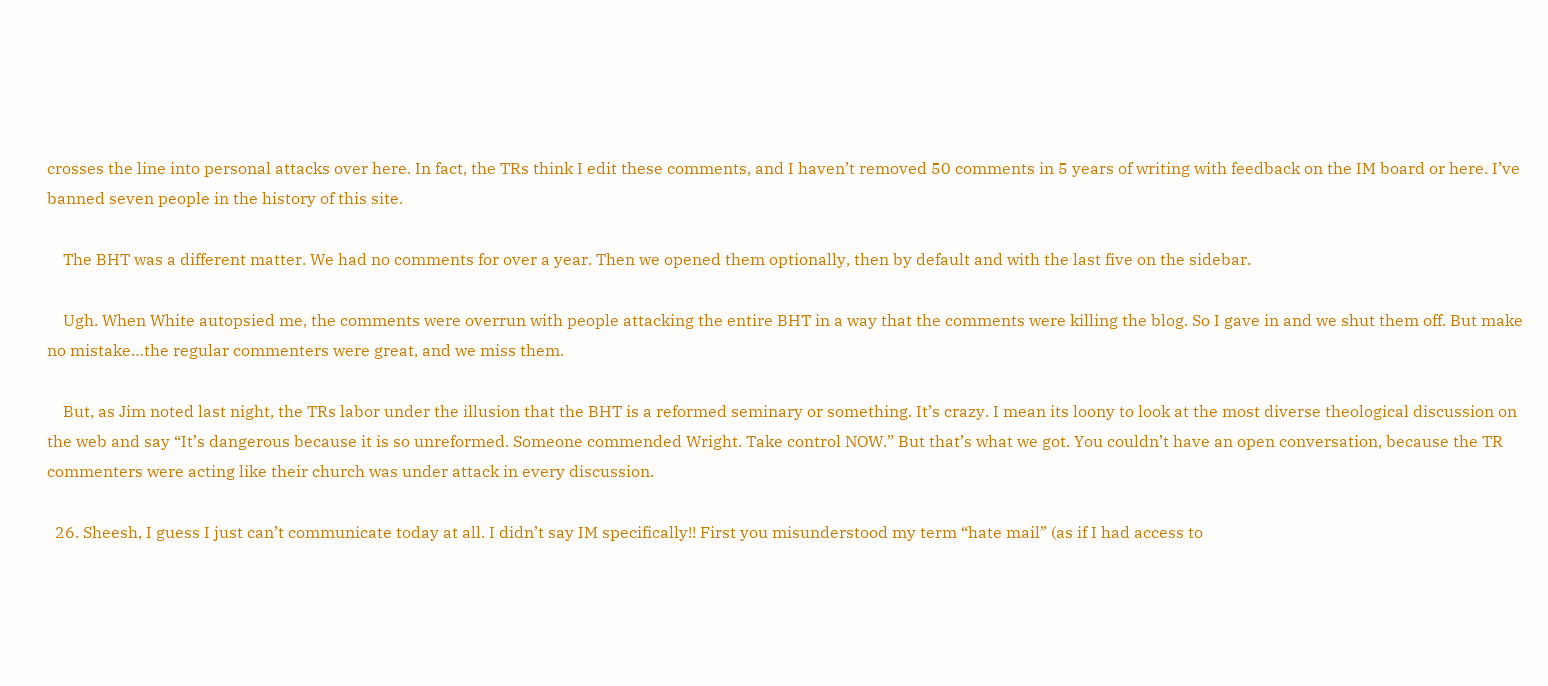crosses the line into personal attacks over here. In fact, the TRs think I edit these comments, and I haven’t removed 50 comments in 5 years of writing with feedback on the IM board or here. I’ve banned seven people in the history of this site.

    The BHT was a different matter. We had no comments for over a year. Then we opened them optionally, then by default and with the last five on the sidebar.

    Ugh. When White autopsied me, the comments were overrun with people attacking the entire BHT in a way that the comments were killing the blog. So I gave in and we shut them off. But make no mistake…the regular commenters were great, and we miss them.

    But, as Jim noted last night, the TRs labor under the illusion that the BHT is a reformed seminary or something. It’s crazy. I mean its loony to look at the most diverse theological discussion on the web and say “It’s dangerous because it is so unreformed. Someone commended Wright. Take control NOW.” But that’s what we got. You couldn’t have an open conversation, because the TR commenters were acting like their church was under attack in every discussion.

  26. Sheesh, I guess I just can’t communicate today at all. I didn’t say IM specifically!! First you misunderstood my term “hate mail” (as if I had access to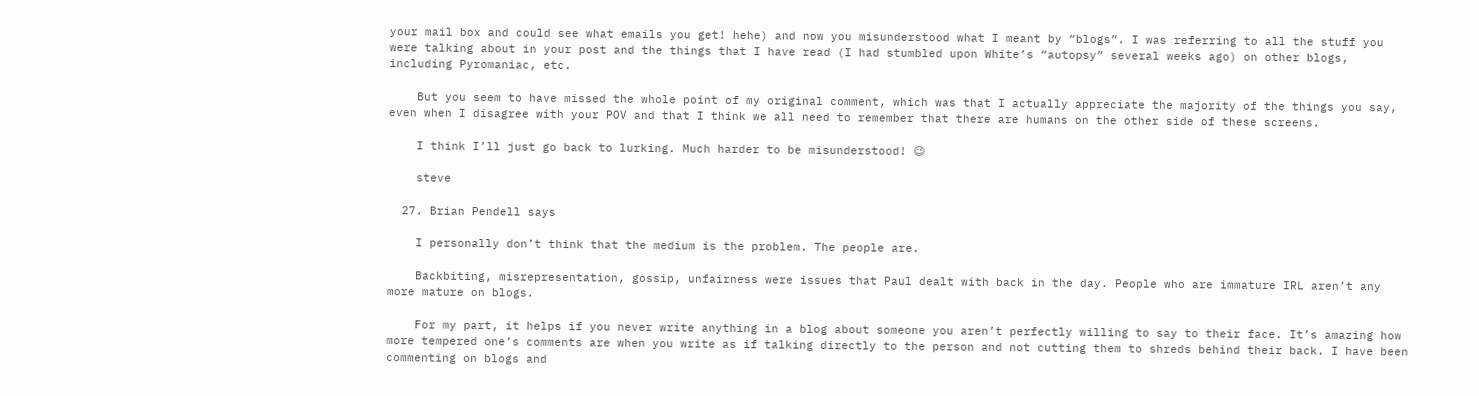your mail box and could see what emails you get! hehe) and now you misunderstood what I meant by “blogs”. I was referring to all the stuff you were talking about in your post and the things that I have read (I had stumbled upon White’s “autopsy” several weeks ago) on other blogs, including Pyromaniac, etc.

    But you seem to have missed the whole point of my original comment, which was that I actually appreciate the majority of the things you say, even when I disagree with your POV and that I think we all need to remember that there are humans on the other side of these screens.

    I think I’ll just go back to lurking. Much harder to be misunderstood! 😉

    steve

  27. Brian Pendell says

    I personally don’t think that the medium is the problem. The people are.

    Backbiting, misrepresentation, gossip, unfairness were issues that Paul dealt with back in the day. People who are immature IRL aren’t any more mature on blogs.

    For my part, it helps if you never write anything in a blog about someone you aren’t perfectly willing to say to their face. It’s amazing how more tempered one’s comments are when you write as if talking directly to the person and not cutting them to shreds behind their back. I have been commenting on blogs and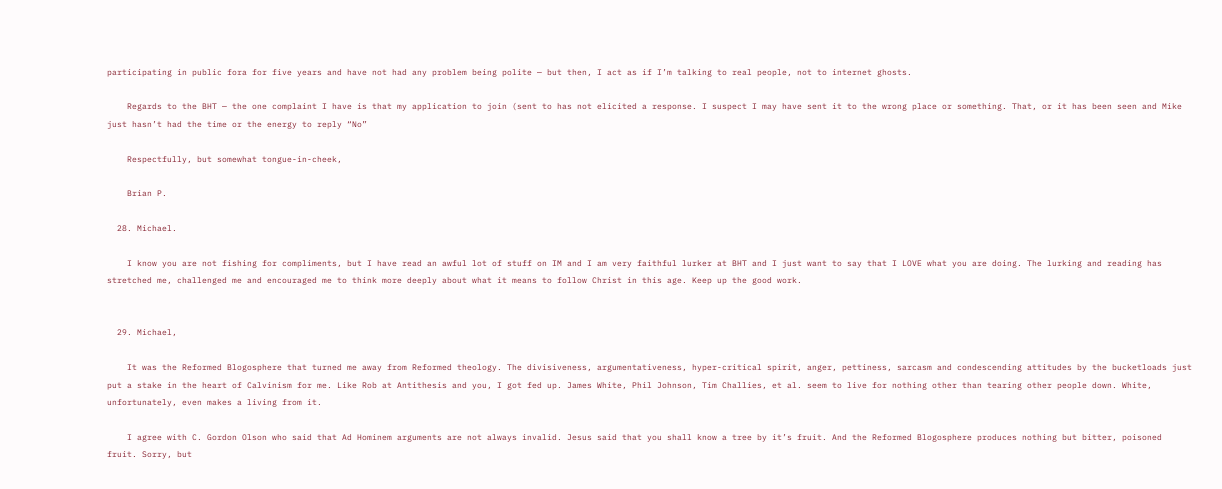participating in public fora for five years and have not had any problem being polite — but then, I act as if I’m talking to real people, not to internet ghosts.

    Regards to the BHT — the one complaint I have is that my application to join (sent to has not elicited a response. I suspect I may have sent it to the wrong place or something. That, or it has been seen and Mike just hasn’t had the time or the energy to reply “No”

    Respectfully, but somewhat tongue-in-cheek,

    Brian P.

  28. Michael.

    I know you are not fishing for compliments, but I have read an awful lot of stuff on IM and I am very faithful lurker at BHT and I just want to say that I LOVE what you are doing. The lurking and reading has stretched me, challenged me and encouraged me to think more deeply about what it means to follow Christ in this age. Keep up the good work.


  29. Michael,

    It was the Reformed Blogosphere that turned me away from Reformed theology. The divisiveness, argumentativeness, hyper-critical spirit, anger, pettiness, sarcasm and condescending attitudes by the bucketloads just put a stake in the heart of Calvinism for me. Like Rob at Antithesis and you, I got fed up. James White, Phil Johnson, Tim Challies, et al. seem to live for nothing other than tearing other people down. White, unfortunately, even makes a living from it.

    I agree with C. Gordon Olson who said that Ad Hominem arguments are not always invalid. Jesus said that you shall know a tree by it’s fruit. And the Reformed Blogosphere produces nothing but bitter, poisoned fruit. Sorry, but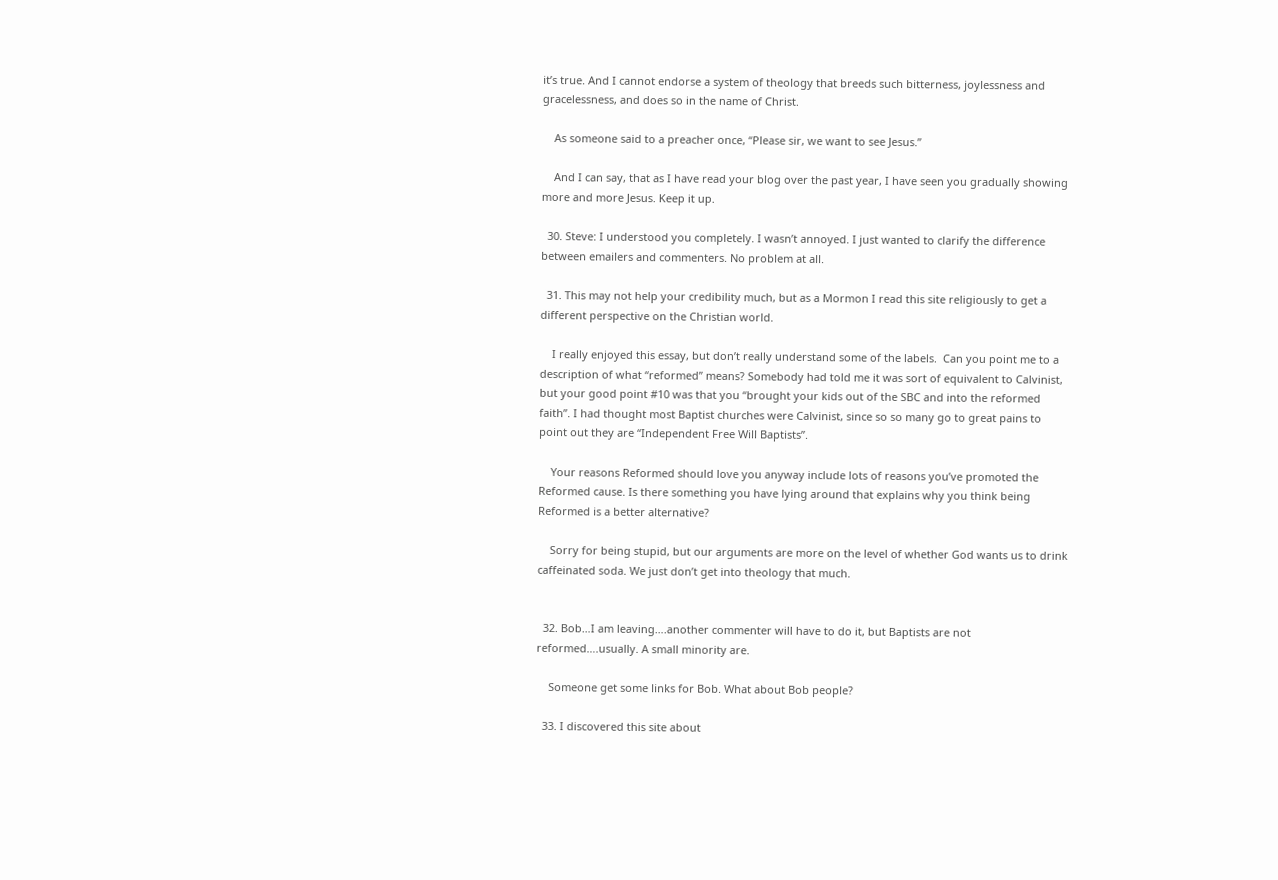it’s true. And I cannot endorse a system of theology that breeds such bitterness, joylessness and gracelessness, and does so in the name of Christ.

    As someone said to a preacher once, “Please sir, we want to see Jesus.”

    And I can say, that as I have read your blog over the past year, I have seen you gradually showing more and more Jesus. Keep it up.

  30. Steve: I understood you completely. I wasn’t annoyed. I just wanted to clarify the difference between emailers and commenters. No problem at all.

  31. This may not help your credibility much, but as a Mormon I read this site religiously to get a different perspective on the Christian world.

    I really enjoyed this essay, but don’t really understand some of the labels.  Can you point me to a description of what “reformed” means? Somebody had told me it was sort of equivalent to Calvinist, but your good point #10 was that you “brought your kids out of the SBC and into the reformed faith”. I had thought most Baptist churches were Calvinist, since so so many go to great pains to point out they are “Independent Free Will Baptists”.

    Your reasons Reformed should love you anyway include lots of reasons you’ve promoted the Reformed cause. Is there something you have lying around that explains why you think being Reformed is a better alternative?

    Sorry for being stupid, but our arguments are more on the level of whether God wants us to drink caffeinated soda. We just don’t get into theology that much.


  32. Bob…I am leaving….another commenter will have to do it, but Baptists are not reformed….usually. A small minority are.

    Someone get some links for Bob. What about Bob people?

  33. I discovered this site about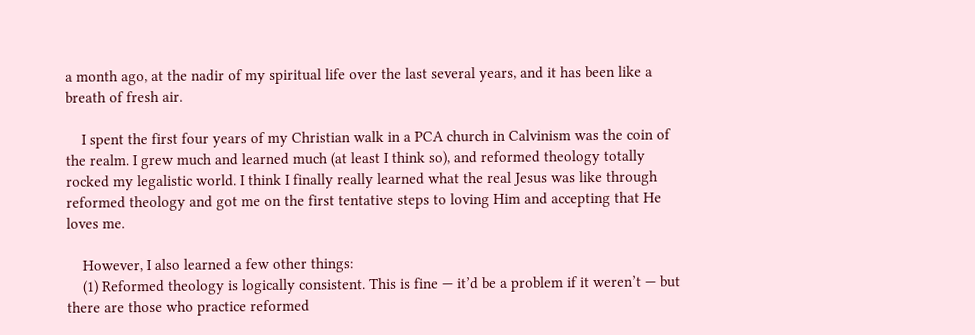a month ago, at the nadir of my spiritual life over the last several years, and it has been like a breath of fresh air.

    I spent the first four years of my Christian walk in a PCA church in Calvinism was the coin of the realm. I grew much and learned much (at least I think so), and reformed theology totally rocked my legalistic world. I think I finally really learned what the real Jesus was like through reformed theology and got me on the first tentative steps to loving Him and accepting that He loves me.

    However, I also learned a few other things:
    (1) Reformed theology is logically consistent. This is fine — it’d be a problem if it weren’t — but there are those who practice reformed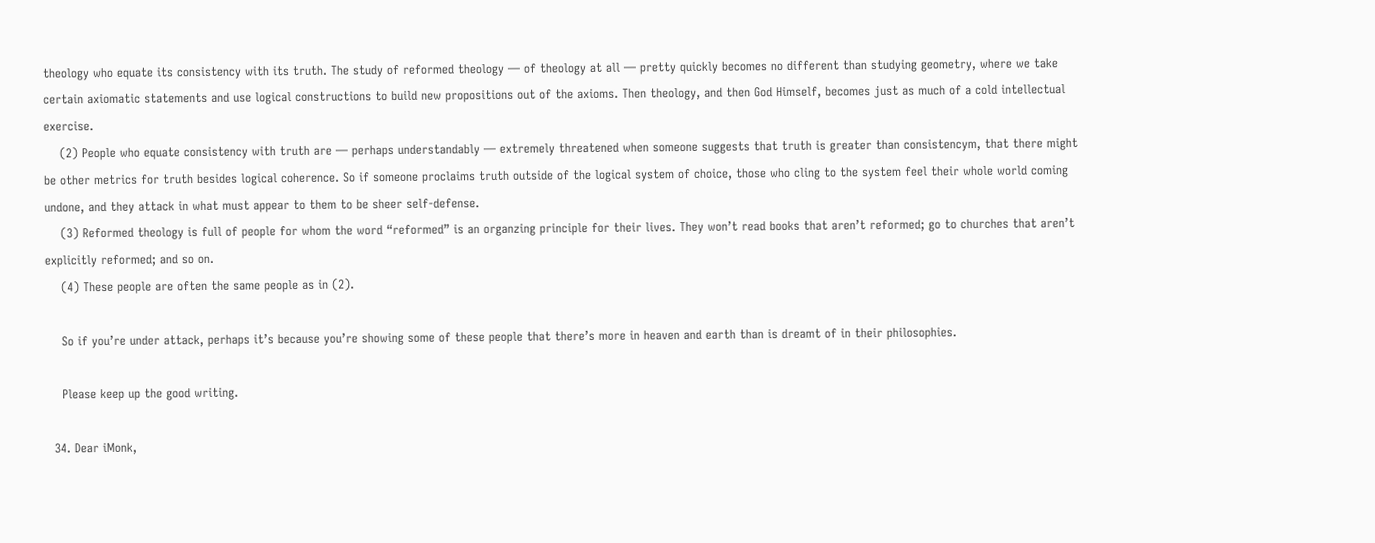theology who equate its consistency with its truth. The study of reformed theology — of theology at all — pretty quickly becomes no different than studying geometry, where we take certain axiomatic statements and use logical constructions to build new propositions out of the axioms. Then theology, and then God Himself, becomes just as much of a cold intellectual exercise.
    (2) People who equate consistency with truth are — perhaps understandably — extremely threatened when someone suggests that truth is greater than consistencym, that there might be other metrics for truth besides logical coherence. So if someone proclaims truth outside of the logical system of choice, those who cling to the system feel their whole world coming undone, and they attack in what must appear to them to be sheer self-defense.
    (3) Reformed theology is full of people for whom the word “reformed” is an organzing principle for their lives. They won’t read books that aren’t reformed; go to churches that aren’t explicitly reformed; and so on.
    (4) These people are often the same people as in (2).

    So if you’re under attack, perhaps it’s because you’re showing some of these people that there’s more in heaven and earth than is dreamt of in their philosophies.

    Please keep up the good writing.

  34. Dear iMonk,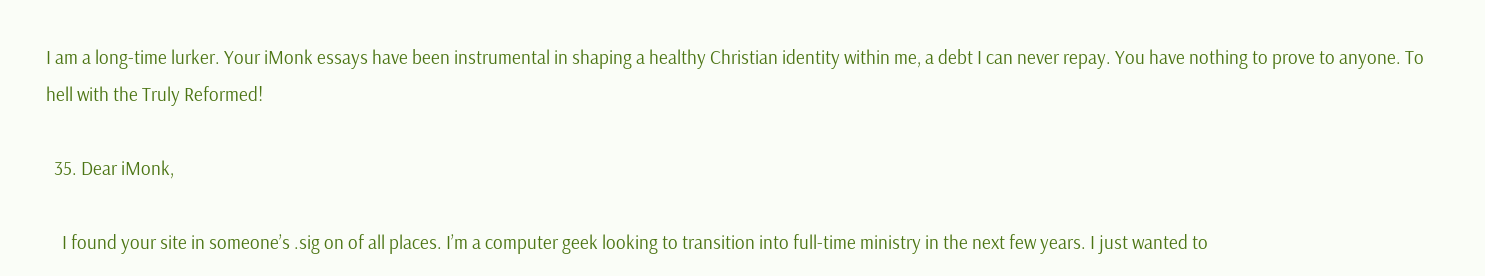I am a long-time lurker. Your iMonk essays have been instrumental in shaping a healthy Christian identity within me, a debt I can never repay. You have nothing to prove to anyone. To hell with the Truly Reformed!

  35. Dear iMonk,

    I found your site in someone’s .sig on of all places. I’m a computer geek looking to transition into full-time ministry in the next few years. I just wanted to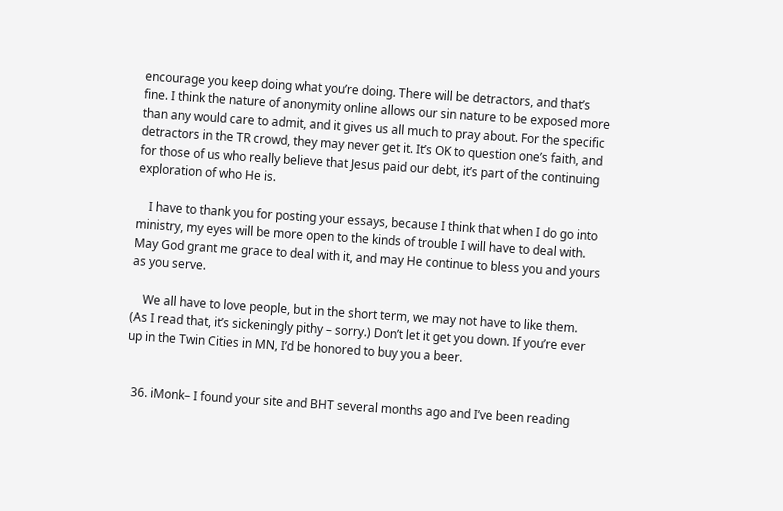encourage you keep doing what you’re doing. There will be detractors, and that’s fine. I think the nature of anonymity online allows our sin nature to be exposed more than any would care to admit, and it gives us all much to pray about. For the specific detractors in the TR crowd, they may never get it. It’s OK to question one’s faith, and for those of us who really believe that Jesus paid our debt, it’s part of the continuing exploration of who He is.

    I have to thank you for posting your essays, because I think that when I do go into ministry, my eyes will be more open to the kinds of trouble I will have to deal with. May God grant me grace to deal with it, and may He continue to bless you and yours as you serve.

    We all have to love people, but in the short term, we may not have to like them. (As I read that, it’s sickeningly pithy – sorry.) Don’t let it get you down. If you’re ever up in the Twin Cities in MN, I’d be honored to buy you a beer.


  36. iMonk– I found your site and BHT several months ago and I’ve been reading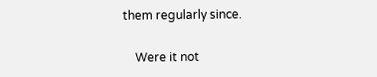them regularly since.

    Were it not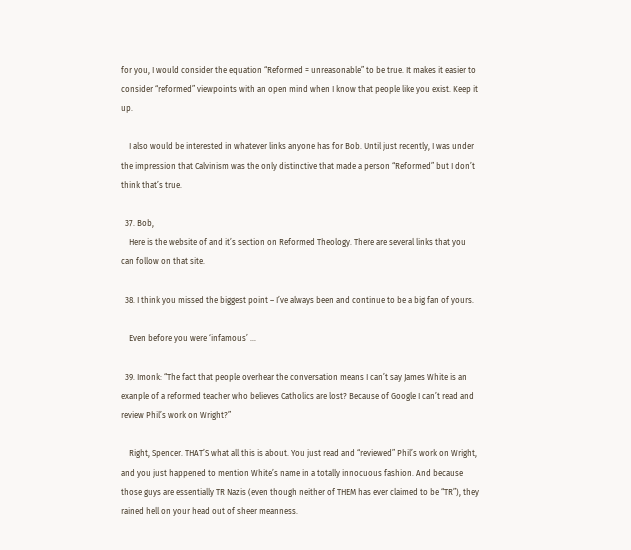for you, I would consider the equation “Reformed = unreasonable” to be true. It makes it easier to consider “reformed” viewpoints with an open mind when I know that people like you exist. Keep it up.

    I also would be interested in whatever links anyone has for Bob. Until just recently, I was under the impression that Calvinism was the only distinctive that made a person “Reformed” but I don’t think that’s true.

  37. Bob,
    Here is the website of and it’s section on Reformed Theology. There are several links that you can follow on that site.

  38. I think you missed the biggest point – I’ve always been and continue to be a big fan of yours.

    Even before you were ‘infamous’ …

  39. Imonk: “The fact that people overhear the conversation means I can’t say James White is an exanple of a reformed teacher who believes Catholics are lost? Because of Google I can’t read and review Phil’s work on Wright?”

    Right, Spencer. THAT’S what all this is about. You just read and “reviewed” Phil’s work on Wright, and you just happened to mention White’s name in a totally innocuous fashion. And because those guys are essentially TR Nazis (even though neither of THEM has ever claimed to be “TR”), they rained hell on your head out of sheer meanness.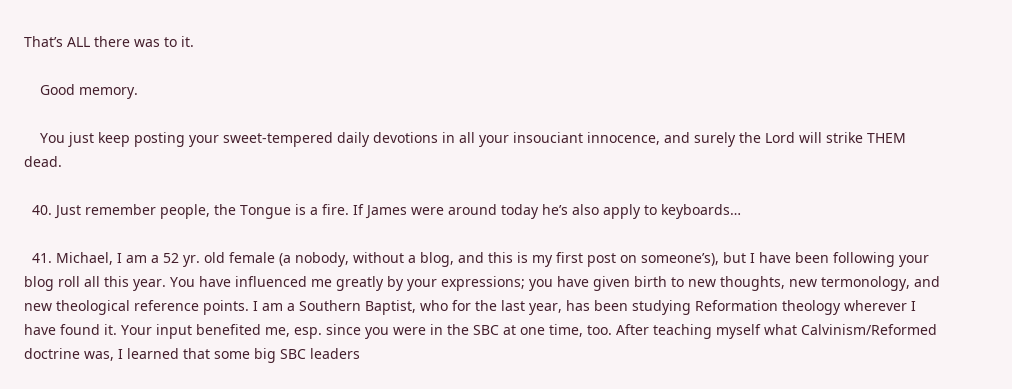That’s ALL there was to it.

    Good memory.

    You just keep posting your sweet-tempered daily devotions in all your insouciant innocence, and surely the Lord will strike THEM dead.

  40. Just remember people, the Tongue is a fire. If James were around today he’s also apply to keyboards…

  41. Michael, I am a 52 yr. old female (a nobody, without a blog, and this is my first post on someone’s), but I have been following your blog roll all this year. You have influenced me greatly by your expressions; you have given birth to new thoughts, new termonology, and new theological reference points. I am a Southern Baptist, who for the last year, has been studying Reformation theology wherever I have found it. Your input benefited me, esp. since you were in the SBC at one time, too. After teaching myself what Calvinism/Reformed doctrine was, I learned that some big SBC leaders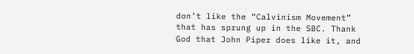don’t like the “Calvinism Movement” that has sprung up in the SBC. Thank God that John Piper does like it, and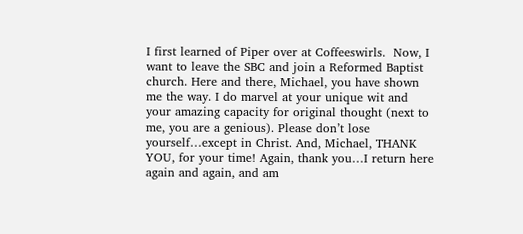I first learned of Piper over at Coffeeswirls.  Now, I want to leave the SBC and join a Reformed Baptist church. Here and there, Michael, you have shown me the way. I do marvel at your unique wit and your amazing capacity for original thought (next to me, you are a genious). Please don’t lose yourself…except in Christ. And, Michael, THANK YOU, for your time! Again, thank you…I return here again and again, and am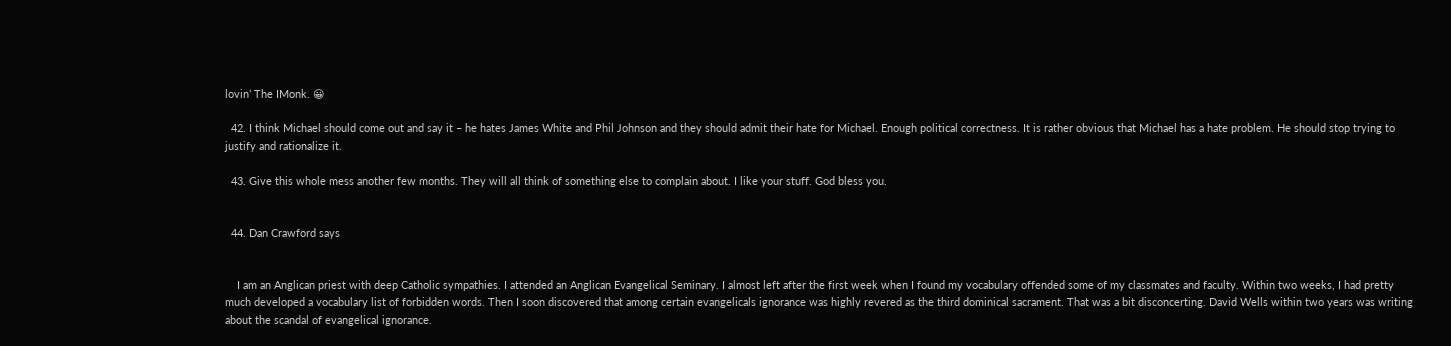lovin’ The IMonk. 😀

  42. I think Michael should come out and say it – he hates James White and Phil Johnson and they should admit their hate for Michael. Enough political correctness. It is rather obvious that Michael has a hate problem. He should stop trying to justify and rationalize it.

  43. Give this whole mess another few months. They will all think of something else to complain about. I like your stuff. God bless you.


  44. Dan Crawford says


    I am an Anglican priest with deep Catholic sympathies. I attended an Anglican Evangelical Seminary. I almost left after the first week when I found my vocabulary offended some of my classmates and faculty. Within two weeks, I had pretty much developed a vocabulary list of forbidden words. Then I soon discovered that among certain evangelicals ignorance was highly revered as the third dominical sacrament. That was a bit disconcerting. David Wells within two years was writing about the scandal of evangelical ignorance.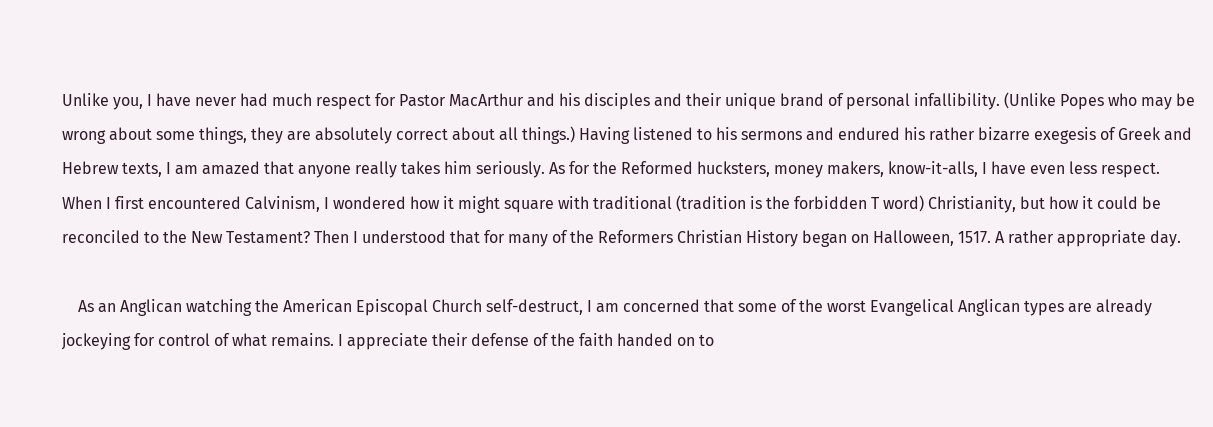Unlike you, I have never had much respect for Pastor MacArthur and his disciples and their unique brand of personal infallibility. (Unlike Popes who may be wrong about some things, they are absolutely correct about all things.) Having listened to his sermons and endured his rather bizarre exegesis of Greek and Hebrew texts, I am amazed that anyone really takes him seriously. As for the Reformed hucksters, money makers, know-it-alls, I have even less respect. When I first encountered Calvinism, I wondered how it might square with traditional (tradition is the forbidden T word) Christianity, but how it could be reconciled to the New Testament? Then I understood that for many of the Reformers Christian History began on Halloween, 1517. A rather appropriate day.

    As an Anglican watching the American Episcopal Church self-destruct, I am concerned that some of the worst Evangelical Anglican types are already jockeying for control of what remains. I appreciate their defense of the faith handed on to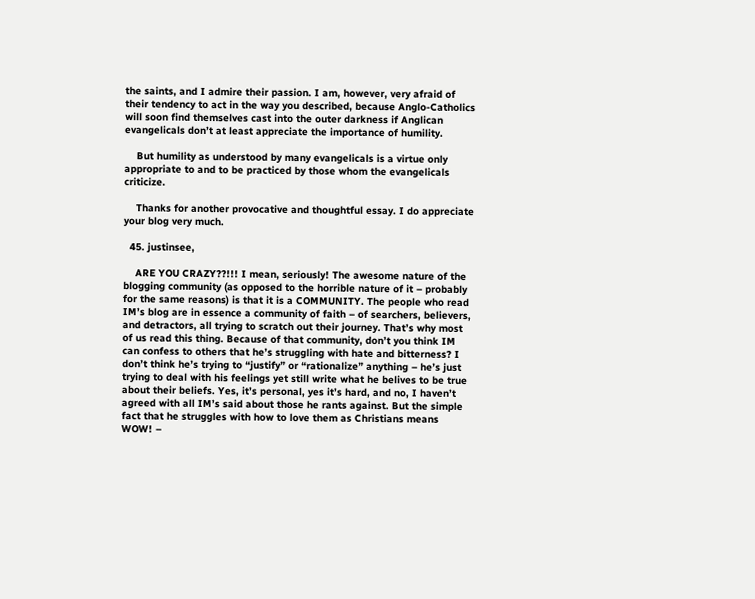the saints, and I admire their passion. I am, however, very afraid of their tendency to act in the way you described, because Anglo-Catholics will soon find themselves cast into the outer darkness if Anglican evangelicals don’t at least appreciate the importance of humility.

    But humility as understood by many evangelicals is a virtue only appropriate to and to be practiced by those whom the evangelicals criticize.

    Thanks for another provocative and thoughtful essay. I do appreciate your blog very much.

  45. justinsee,

    ARE YOU CRAZY??!!! I mean, seriously! The awesome nature of the blogging community (as opposed to the horrible nature of it – probably for the same reasons) is that it is a COMMUNITY. The people who read IM’s blog are in essence a community of faith – of searchers, believers, and detractors, all trying to scratch out their journey. That’s why most of us read this thing. Because of that community, don’t you think IM can confess to others that he’s struggling with hate and bitterness? I don’t think he’s trying to “justify” or “rationalize” anything – he’s just trying to deal with his feelings yet still write what he belives to be true about their beliefs. Yes, it’s personal, yes it’s hard, and no, I haven’t agreed with all IM’s said about those he rants against. But the simple fact that he struggles with how to love them as Christians means WOW! –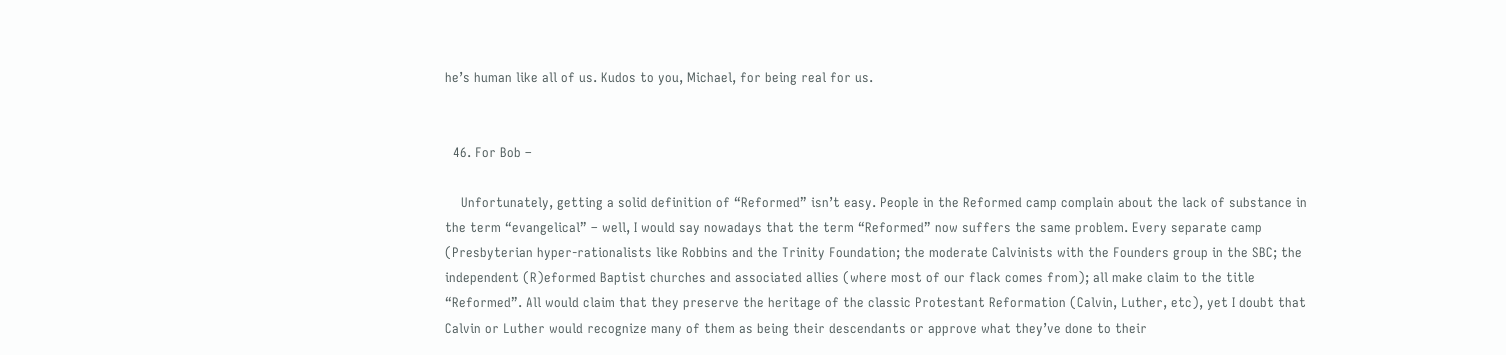he’s human like all of us. Kudos to you, Michael, for being real for us.


  46. For Bob –

    Unfortunately, getting a solid definition of “Reformed” isn’t easy. People in the Reformed camp complain about the lack of substance in the term “evangelical” – well, I would say nowadays that the term “Reformed” now suffers the same problem. Every separate camp (Presbyterian hyper-rationalists like Robbins and the Trinity Foundation; the moderate Calvinists with the Founders group in the SBC; the independent (R)eformed Baptist churches and associated allies (where most of our flack comes from); all make claim to the title “Reformed”. All would claim that they preserve the heritage of the classic Protestant Reformation (Calvin, Luther, etc), yet I doubt that Calvin or Luther would recognize many of them as being their descendants or approve what they’ve done to their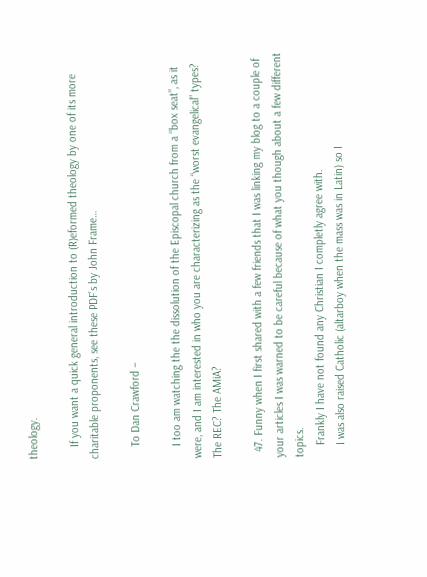theology.

    If you want a quick general introduction to (R)eformed theology by one of its more charitable proponents, see these PDF’s by John Frame…

    To Dan Crawford –

    I too am watching the the dissolution of the Episcopal church from a “box seat”, as it were, and I am interested in who you are characterizing as the “worst evangelical” types? The REC? The AMiA?

  47. Funny when I first shared with a few friends that I was linking my blog to a couple of your articles I was warned to be careful because of what you though about a few different topics.
    Frankly I have not found any Christian I completly agree with.
    I was also raised Catholic (altarboy when the mass was in Latin) so I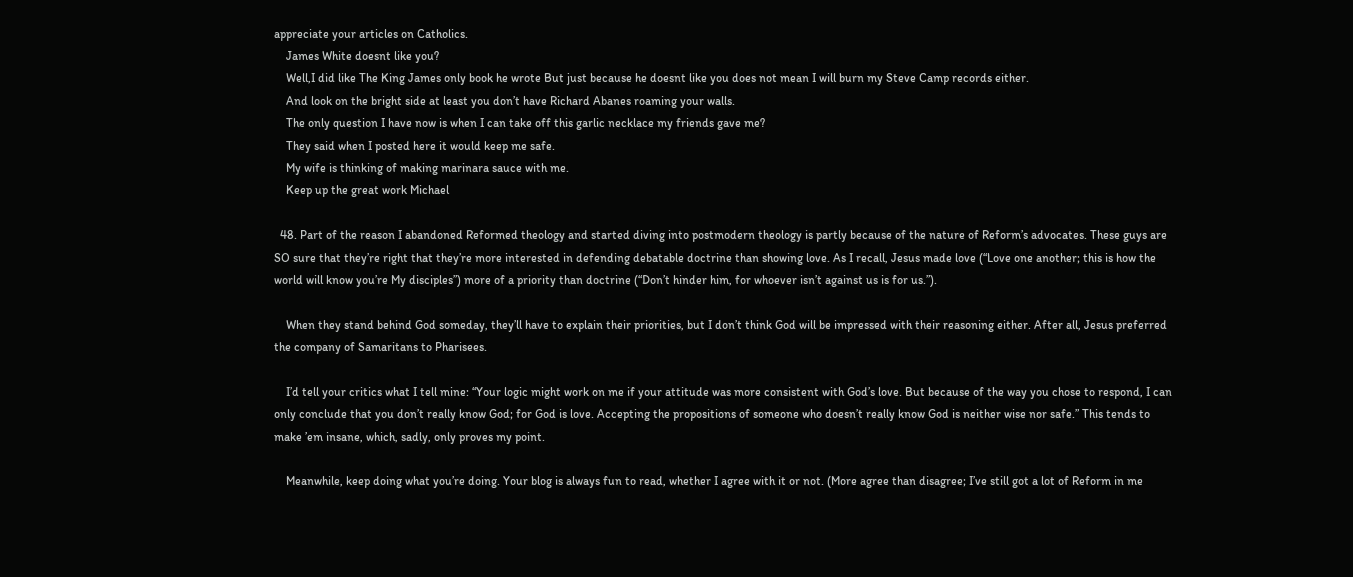appreciate your articles on Catholics.
    James White doesnt like you?
    Well,I did like The King James only book he wrote But just because he doesnt like you does not mean I will burn my Steve Camp records either.
    And look on the bright side at least you don’t have Richard Abanes roaming your walls.
    The only question I have now is when I can take off this garlic necklace my friends gave me?
    They said when I posted here it would keep me safe.
    My wife is thinking of making marinara sauce with me.
    Keep up the great work Michael

  48. Part of the reason I abandoned Reformed theology and started diving into postmodern theology is partly because of the nature of Reform’s advocates. These guys are SO sure that they’re right that they’re more interested in defending debatable doctrine than showing love. As I recall, Jesus made love (“Love one another; this is how the world will know you’re My disciples”) more of a priority than doctrine (“Don’t hinder him, for whoever isn’t against us is for us.”).

    When they stand behind God someday, they’ll have to explain their priorities, but I don’t think God will be impressed with their reasoning either. After all, Jesus preferred the company of Samaritans to Pharisees.

    I’d tell your critics what I tell mine: “Your logic might work on me if your attitude was more consistent with God’s love. But because of the way you chose to respond, I can only conclude that you don’t really know God; for God is love. Accepting the propositions of someone who doesn’t really know God is neither wise nor safe.” This tends to make ’em insane, which, sadly, only proves my point.

    Meanwhile, keep doing what you’re doing. Your blog is always fun to read, whether I agree with it or not. (More agree than disagree; I’ve still got a lot of Reform in me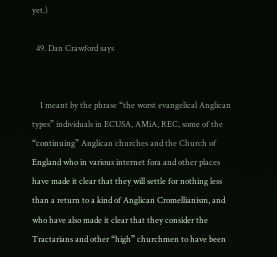yet.)

  49. Dan Crawford says


    I meant by the phrase “the worst evangelical Anglican types” individuals in ECUSA, AMiA, REC, some of the “continuing” Anglican churches and the Church of England who in various internet fora and other places have made it clear that they will settle for nothing less than a return to a kind of Anglican Cromellianism, and who have also made it clear that they consider the Tractarians and other “high” churchmen to have been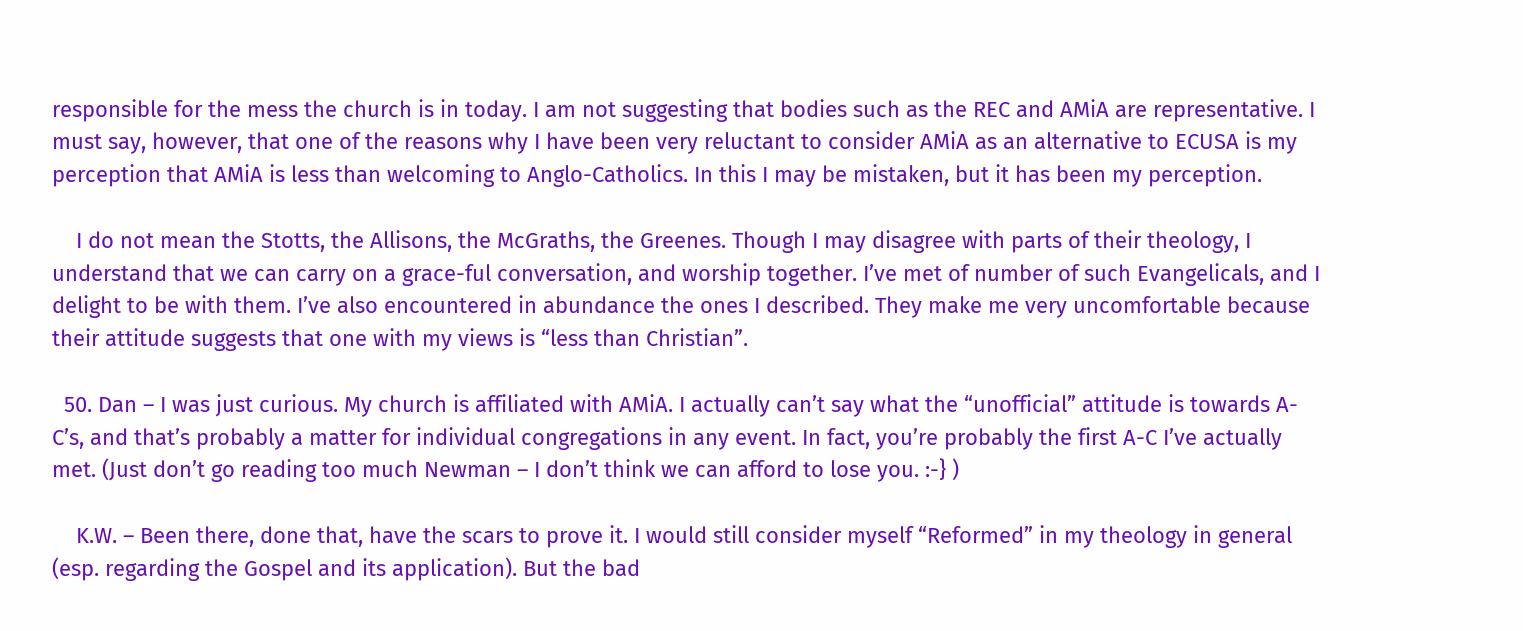responsible for the mess the church is in today. I am not suggesting that bodies such as the REC and AMiA are representative. I must say, however, that one of the reasons why I have been very reluctant to consider AMiA as an alternative to ECUSA is my perception that AMiA is less than welcoming to Anglo-Catholics. In this I may be mistaken, but it has been my perception.

    I do not mean the Stotts, the Allisons, the McGraths, the Greenes. Though I may disagree with parts of their theology, I understand that we can carry on a grace-ful conversation, and worship together. I’ve met of number of such Evangelicals, and I delight to be with them. I’ve also encountered in abundance the ones I described. They make me very uncomfortable because their attitude suggests that one with my views is “less than Christian”.

  50. Dan – I was just curious. My church is affiliated with AMiA. I actually can’t say what the “unofficial” attitude is towards A-C’s, and that’s probably a matter for individual congregations in any event. In fact, you’re probably the first A-C I’ve actually met. (Just don’t go reading too much Newman – I don’t think we can afford to lose you. :-} )

    K.W. – Been there, done that, have the scars to prove it. I would still consider myself “Reformed” in my theology in general (esp. regarding the Gospel and its application). But the bad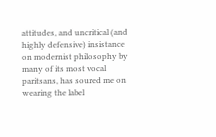attitudes, and uncritical (and highly defensive) insistance on modernist philosophy by many of its most vocal paritsans, has soured me on wearing the label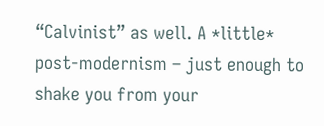“Calvinist” as well. A *little* post-modernism – just enough to shake you from your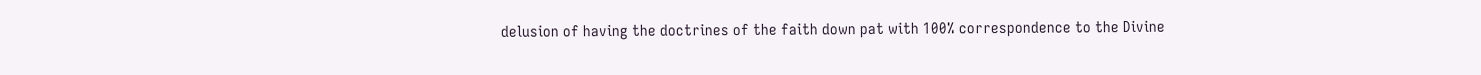delusion of having the doctrines of the faith down pat with 100% correspondence to the Divine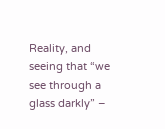Reality, and seeing that “we see through a glass darkly” –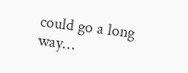could go a long way…